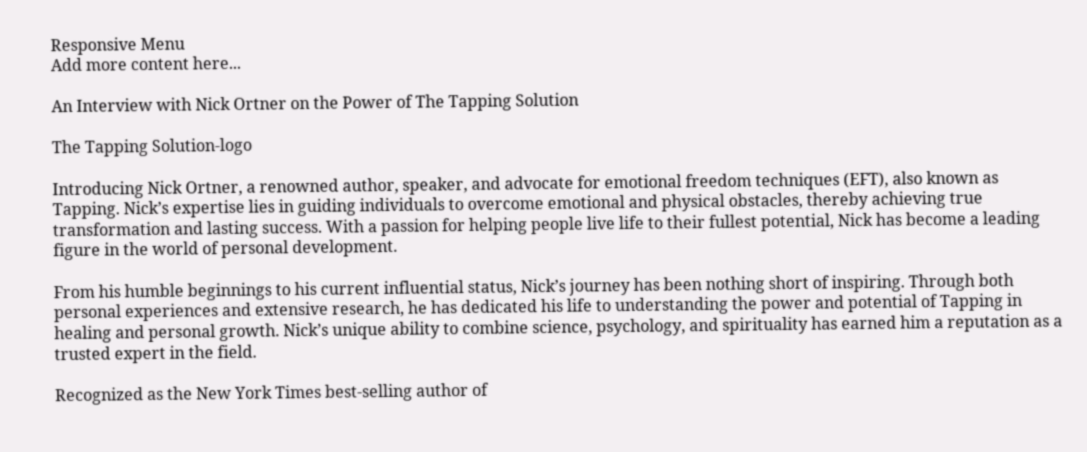Responsive Menu
Add more content here...

An Interview with Nick Ortner on the Power of The Tapping Solution

The Tapping Solution-logo

Introducing Nick Ortner, a renowned author, speaker, and advocate for emotional freedom techniques (EFT), also known as Tapping. Nick’s expertise lies in guiding individuals to overcome emotional and physical obstacles, thereby achieving true transformation and lasting success. With a passion for helping people live life to their fullest potential, Nick has become a leading figure in the world of personal development.

From his humble beginnings to his current influential status, Nick’s journey has been nothing short of inspiring. Through both personal experiences and extensive research, he has dedicated his life to understanding the power and potential of Tapping in healing and personal growth. Nick’s unique ability to combine science, psychology, and spirituality has earned him a reputation as a trusted expert in the field.

Recognized as the New York Times best-selling author of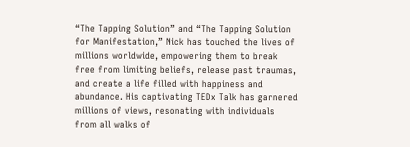“The Tapping Solution” and “The Tapping Solution for Manifestation,” Nick has touched the lives of millions worldwide, empowering them to break free from limiting beliefs, release past traumas, and create a life filled with happiness and abundance. His captivating TEDx Talk has garnered millions of views, resonating with individuals from all walks of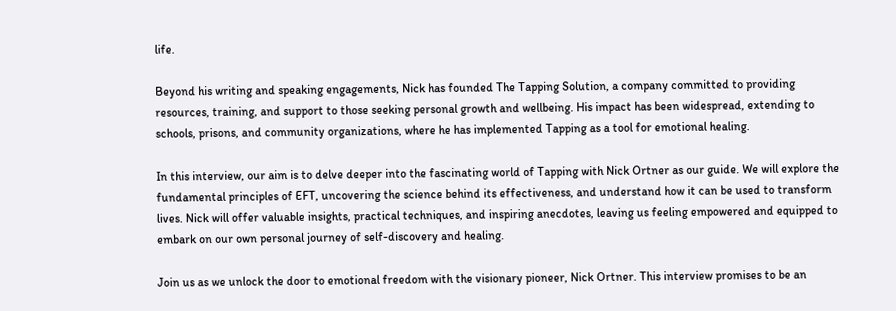life.

Beyond his writing and speaking engagements, Nick has founded The Tapping Solution, a company committed to providing resources, training, and support to those seeking personal growth and wellbeing. His impact has been widespread, extending to schools, prisons, and community organizations, where he has implemented Tapping as a tool for emotional healing.

In this interview, our aim is to delve deeper into the fascinating world of Tapping with Nick Ortner as our guide. We will explore the fundamental principles of EFT, uncovering the science behind its effectiveness, and understand how it can be used to transform lives. Nick will offer valuable insights, practical techniques, and inspiring anecdotes, leaving us feeling empowered and equipped to embark on our own personal journey of self-discovery and healing.

Join us as we unlock the door to emotional freedom with the visionary pioneer, Nick Ortner. This interview promises to be an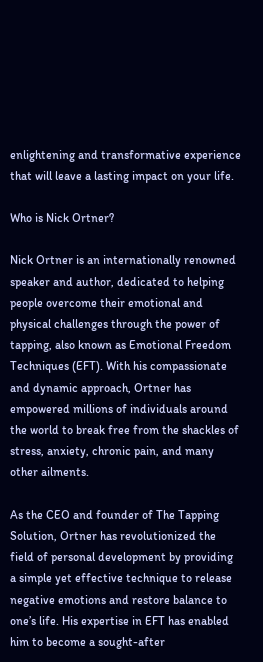enlightening and transformative experience that will leave a lasting impact on your life.

Who is Nick Ortner?

Nick Ortner is an internationally renowned speaker and author, dedicated to helping people overcome their emotional and physical challenges through the power of tapping, also known as Emotional Freedom Techniques (EFT). With his compassionate and dynamic approach, Ortner has empowered millions of individuals around the world to break free from the shackles of stress, anxiety, chronic pain, and many other ailments.

As the CEO and founder of The Tapping Solution, Ortner has revolutionized the field of personal development by providing a simple yet effective technique to release negative emotions and restore balance to one’s life. His expertise in EFT has enabled him to become a sought-after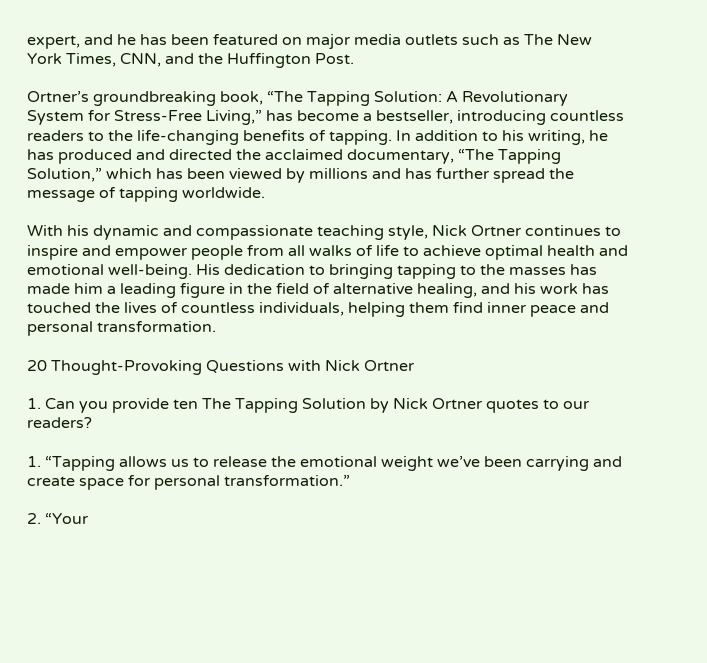expert, and he has been featured on major media outlets such as The New York Times, CNN, and the Huffington Post.

Ortner’s groundbreaking book, “The Tapping Solution: A Revolutionary System for Stress-Free Living,” has become a bestseller, introducing countless readers to the life-changing benefits of tapping. In addition to his writing, he has produced and directed the acclaimed documentary, “The Tapping Solution,” which has been viewed by millions and has further spread the message of tapping worldwide.

With his dynamic and compassionate teaching style, Nick Ortner continues to inspire and empower people from all walks of life to achieve optimal health and emotional well-being. His dedication to bringing tapping to the masses has made him a leading figure in the field of alternative healing, and his work has touched the lives of countless individuals, helping them find inner peace and personal transformation.

20 Thought-Provoking Questions with Nick Ortner

1. Can you provide ten The Tapping Solution by Nick Ortner quotes to our readers?

1. “Tapping allows us to release the emotional weight we’ve been carrying and create space for personal transformation.”

2. “Your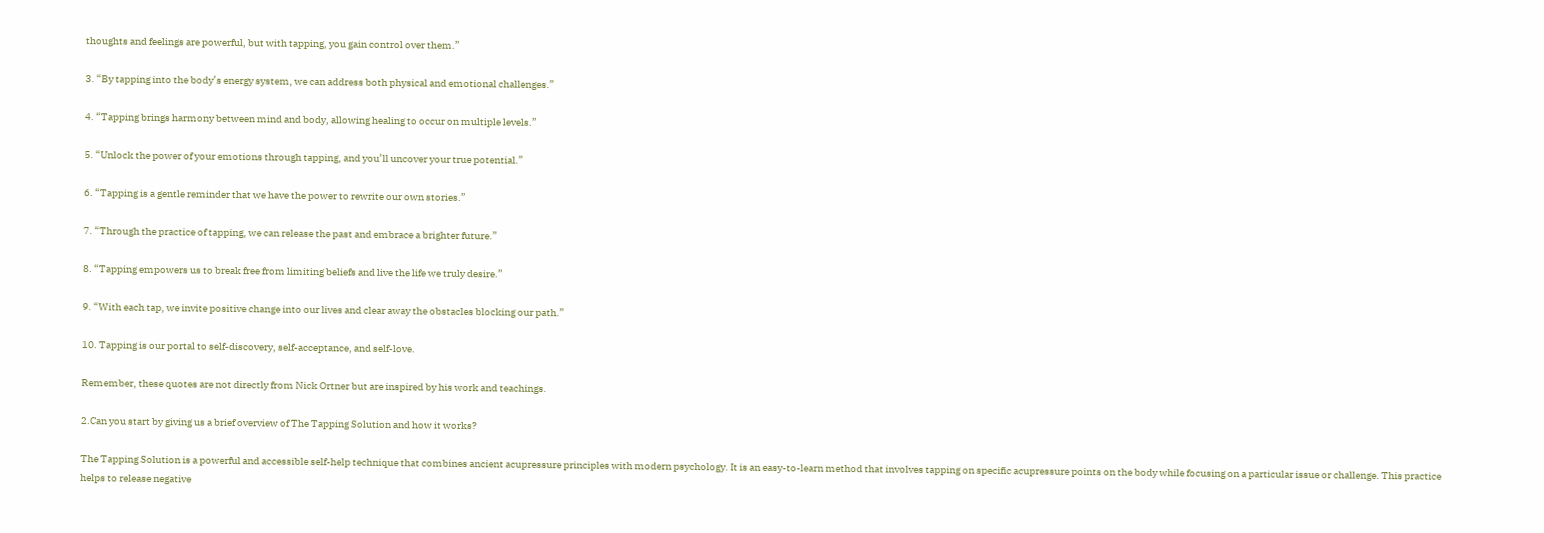thoughts and feelings are powerful, but with tapping, you gain control over them.”

3. “By tapping into the body’s energy system, we can address both physical and emotional challenges.”

4. “Tapping brings harmony between mind and body, allowing healing to occur on multiple levels.”

5. “Unlock the power of your emotions through tapping, and you’ll uncover your true potential.”

6. “Tapping is a gentle reminder that we have the power to rewrite our own stories.”

7. “Through the practice of tapping, we can release the past and embrace a brighter future.”

8. “Tapping empowers us to break free from limiting beliefs and live the life we truly desire.”

9. “With each tap, we invite positive change into our lives and clear away the obstacles blocking our path.”

10. Tapping is our portal to self-discovery, self-acceptance, and self-love.

Remember, these quotes are not directly from Nick Ortner but are inspired by his work and teachings.

2.Can you start by giving us a brief overview of The Tapping Solution and how it works?

The Tapping Solution is a powerful and accessible self-help technique that combines ancient acupressure principles with modern psychology. It is an easy-to-learn method that involves tapping on specific acupressure points on the body while focusing on a particular issue or challenge. This practice helps to release negative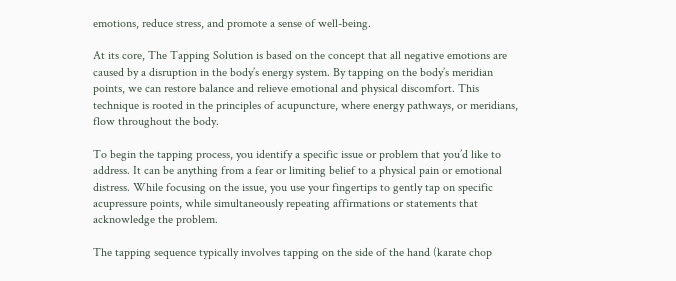emotions, reduce stress, and promote a sense of well-being.

At its core, The Tapping Solution is based on the concept that all negative emotions are caused by a disruption in the body’s energy system. By tapping on the body’s meridian points, we can restore balance and relieve emotional and physical discomfort. This technique is rooted in the principles of acupuncture, where energy pathways, or meridians, flow throughout the body.

To begin the tapping process, you identify a specific issue or problem that you’d like to address. It can be anything from a fear or limiting belief to a physical pain or emotional distress. While focusing on the issue, you use your fingertips to gently tap on specific acupressure points, while simultaneously repeating affirmations or statements that acknowledge the problem.

The tapping sequence typically involves tapping on the side of the hand (karate chop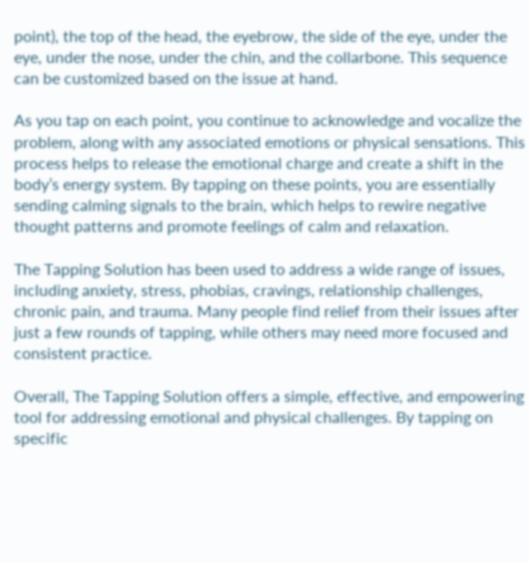point), the top of the head, the eyebrow, the side of the eye, under the eye, under the nose, under the chin, and the collarbone. This sequence can be customized based on the issue at hand.

As you tap on each point, you continue to acknowledge and vocalize the problem, along with any associated emotions or physical sensations. This process helps to release the emotional charge and create a shift in the body’s energy system. By tapping on these points, you are essentially sending calming signals to the brain, which helps to rewire negative thought patterns and promote feelings of calm and relaxation.

The Tapping Solution has been used to address a wide range of issues, including anxiety, stress, phobias, cravings, relationship challenges, chronic pain, and trauma. Many people find relief from their issues after just a few rounds of tapping, while others may need more focused and consistent practice.

Overall, The Tapping Solution offers a simple, effective, and empowering tool for addressing emotional and physical challenges. By tapping on specific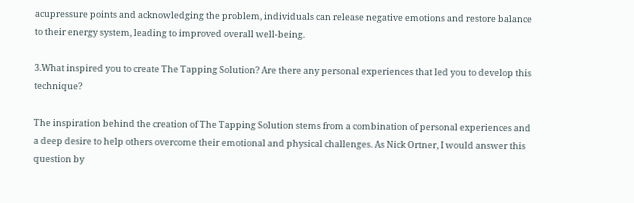acupressure points and acknowledging the problem, individuals can release negative emotions and restore balance to their energy system, leading to improved overall well-being.

3.What inspired you to create The Tapping Solution? Are there any personal experiences that led you to develop this technique?

The inspiration behind the creation of The Tapping Solution stems from a combination of personal experiences and a deep desire to help others overcome their emotional and physical challenges. As Nick Ortner, I would answer this question by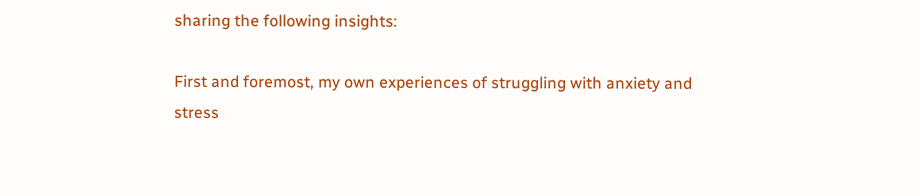sharing the following insights:

First and foremost, my own experiences of struggling with anxiety and stress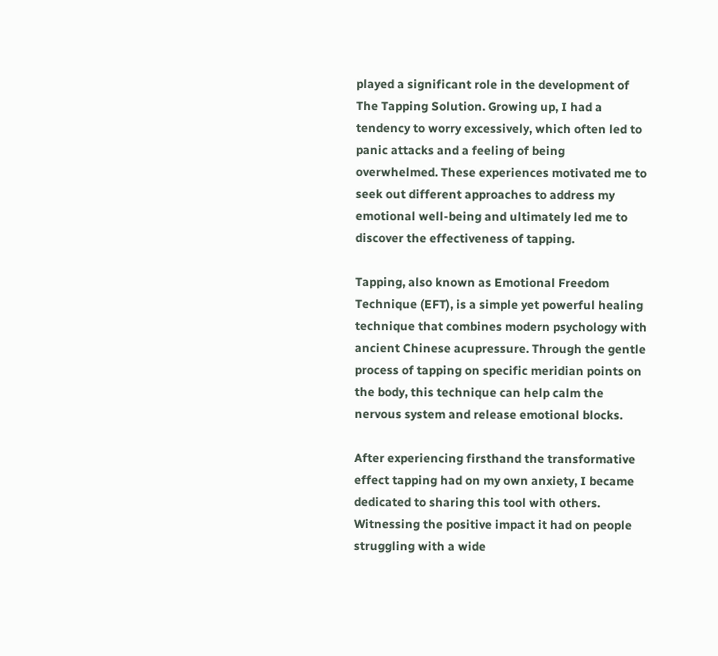played a significant role in the development of The Tapping Solution. Growing up, I had a tendency to worry excessively, which often led to panic attacks and a feeling of being overwhelmed. These experiences motivated me to seek out different approaches to address my emotional well-being and ultimately led me to discover the effectiveness of tapping.

Tapping, also known as Emotional Freedom Technique (EFT), is a simple yet powerful healing technique that combines modern psychology with ancient Chinese acupressure. Through the gentle process of tapping on specific meridian points on the body, this technique can help calm the nervous system and release emotional blocks.

After experiencing firsthand the transformative effect tapping had on my own anxiety, I became dedicated to sharing this tool with others. Witnessing the positive impact it had on people struggling with a wide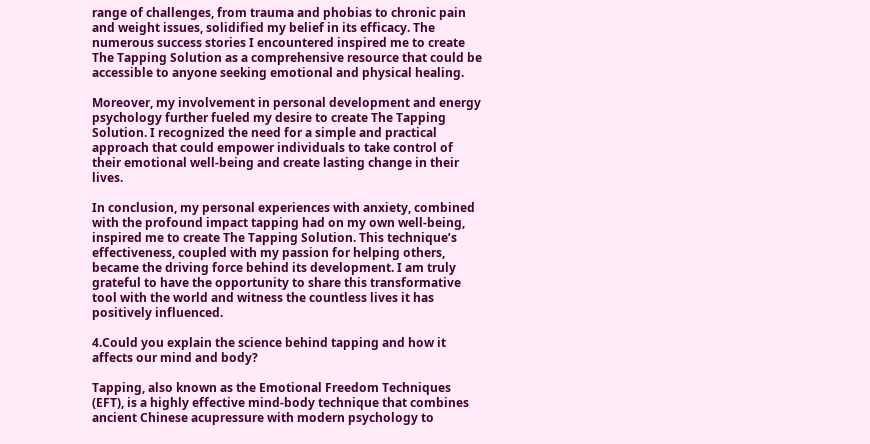range of challenges, from trauma and phobias to chronic pain and weight issues, solidified my belief in its efficacy. The numerous success stories I encountered inspired me to create The Tapping Solution as a comprehensive resource that could be accessible to anyone seeking emotional and physical healing.

Moreover, my involvement in personal development and energy psychology further fueled my desire to create The Tapping Solution. I recognized the need for a simple and practical approach that could empower individuals to take control of their emotional well-being and create lasting change in their lives.

In conclusion, my personal experiences with anxiety, combined with the profound impact tapping had on my own well-being, inspired me to create The Tapping Solution. This technique’s effectiveness, coupled with my passion for helping others, became the driving force behind its development. I am truly grateful to have the opportunity to share this transformative tool with the world and witness the countless lives it has positively influenced.

4.Could you explain the science behind tapping and how it affects our mind and body?

Tapping, also known as the Emotional Freedom Techniques (EFT), is a highly effective mind-body technique that combines ancient Chinese acupressure with modern psychology to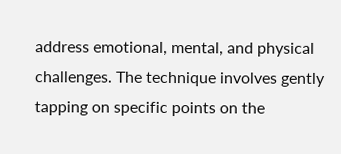address emotional, mental, and physical challenges. The technique involves gently tapping on specific points on the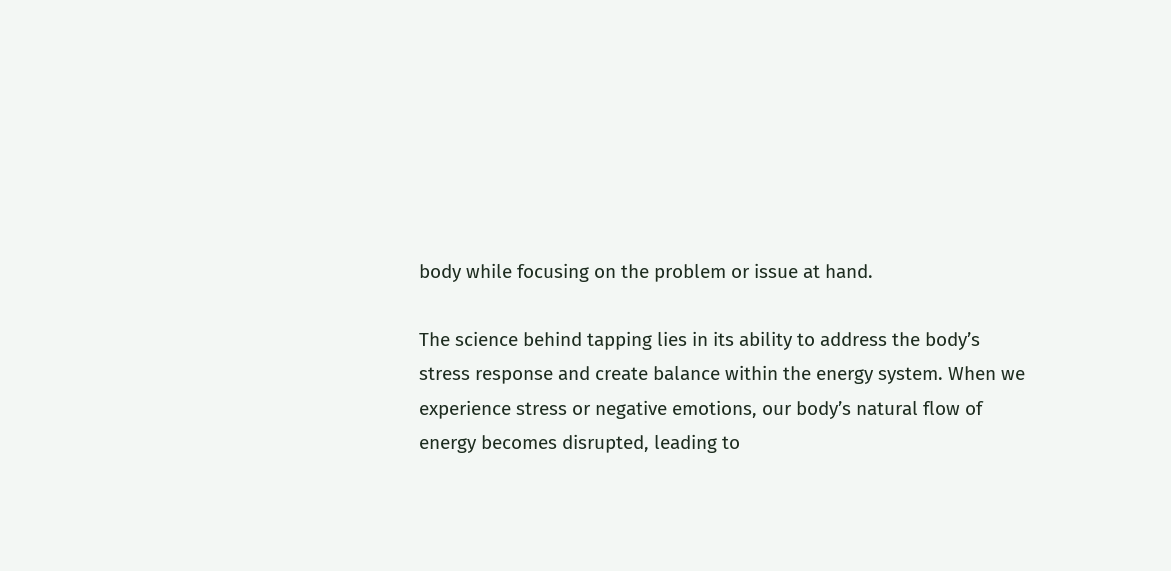body while focusing on the problem or issue at hand.

The science behind tapping lies in its ability to address the body’s stress response and create balance within the energy system. When we experience stress or negative emotions, our body’s natural flow of energy becomes disrupted, leading to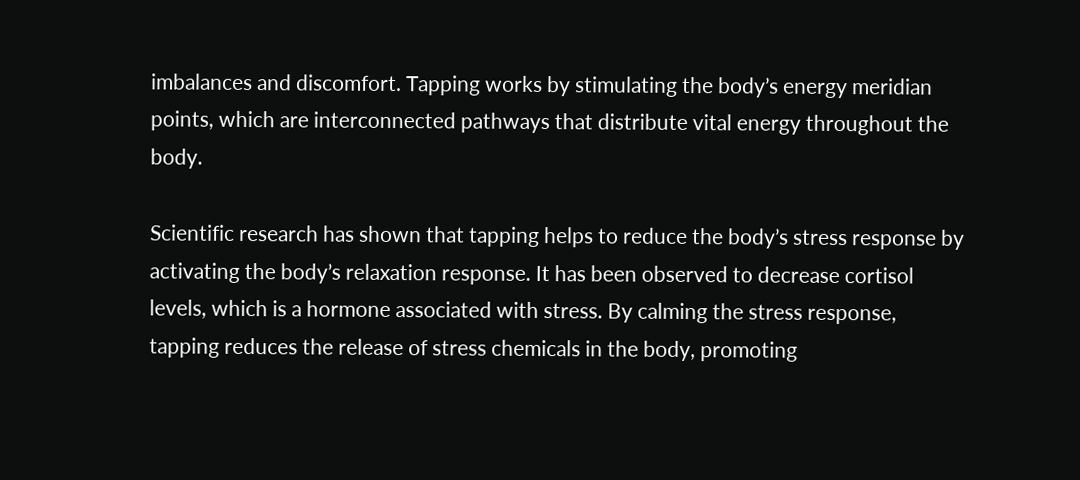imbalances and discomfort. Tapping works by stimulating the body’s energy meridian points, which are interconnected pathways that distribute vital energy throughout the body.

Scientific research has shown that tapping helps to reduce the body’s stress response by activating the body’s relaxation response. It has been observed to decrease cortisol levels, which is a hormone associated with stress. By calming the stress response, tapping reduces the release of stress chemicals in the body, promoting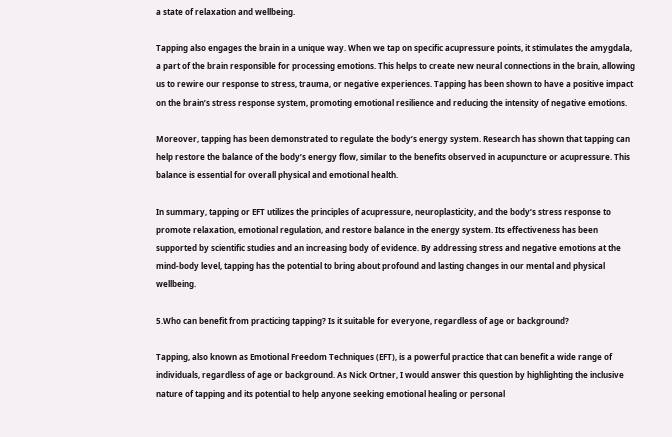a state of relaxation and wellbeing.

Tapping also engages the brain in a unique way. When we tap on specific acupressure points, it stimulates the amygdala, a part of the brain responsible for processing emotions. This helps to create new neural connections in the brain, allowing us to rewire our response to stress, trauma, or negative experiences. Tapping has been shown to have a positive impact on the brain’s stress response system, promoting emotional resilience and reducing the intensity of negative emotions.

Moreover, tapping has been demonstrated to regulate the body’s energy system. Research has shown that tapping can help restore the balance of the body’s energy flow, similar to the benefits observed in acupuncture or acupressure. This balance is essential for overall physical and emotional health.

In summary, tapping or EFT utilizes the principles of acupressure, neuroplasticity, and the body’s stress response to promote relaxation, emotional regulation, and restore balance in the energy system. Its effectiveness has been supported by scientific studies and an increasing body of evidence. By addressing stress and negative emotions at the mind-body level, tapping has the potential to bring about profound and lasting changes in our mental and physical wellbeing.

5.Who can benefit from practicing tapping? Is it suitable for everyone, regardless of age or background?

Tapping, also known as Emotional Freedom Techniques (EFT), is a powerful practice that can benefit a wide range of individuals, regardless of age or background. As Nick Ortner, I would answer this question by highlighting the inclusive nature of tapping and its potential to help anyone seeking emotional healing or personal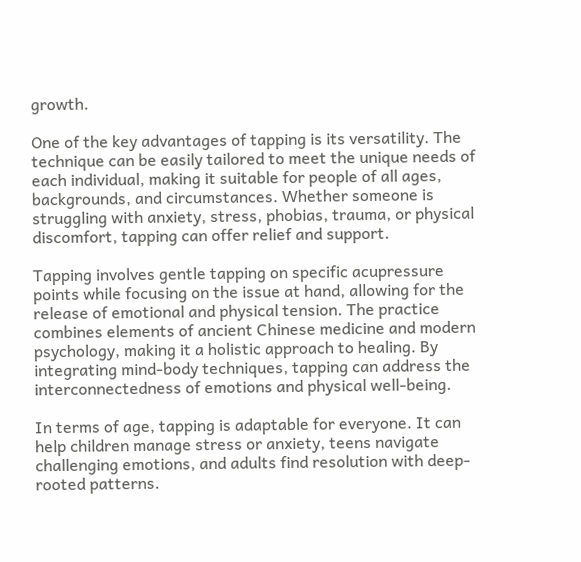growth.

One of the key advantages of tapping is its versatility. The technique can be easily tailored to meet the unique needs of each individual, making it suitable for people of all ages, backgrounds, and circumstances. Whether someone is struggling with anxiety, stress, phobias, trauma, or physical discomfort, tapping can offer relief and support.

Tapping involves gentle tapping on specific acupressure points while focusing on the issue at hand, allowing for the release of emotional and physical tension. The practice combines elements of ancient Chinese medicine and modern psychology, making it a holistic approach to healing. By integrating mind-body techniques, tapping can address the interconnectedness of emotions and physical well-being.

In terms of age, tapping is adaptable for everyone. It can help children manage stress or anxiety, teens navigate challenging emotions, and adults find resolution with deep-rooted patterns.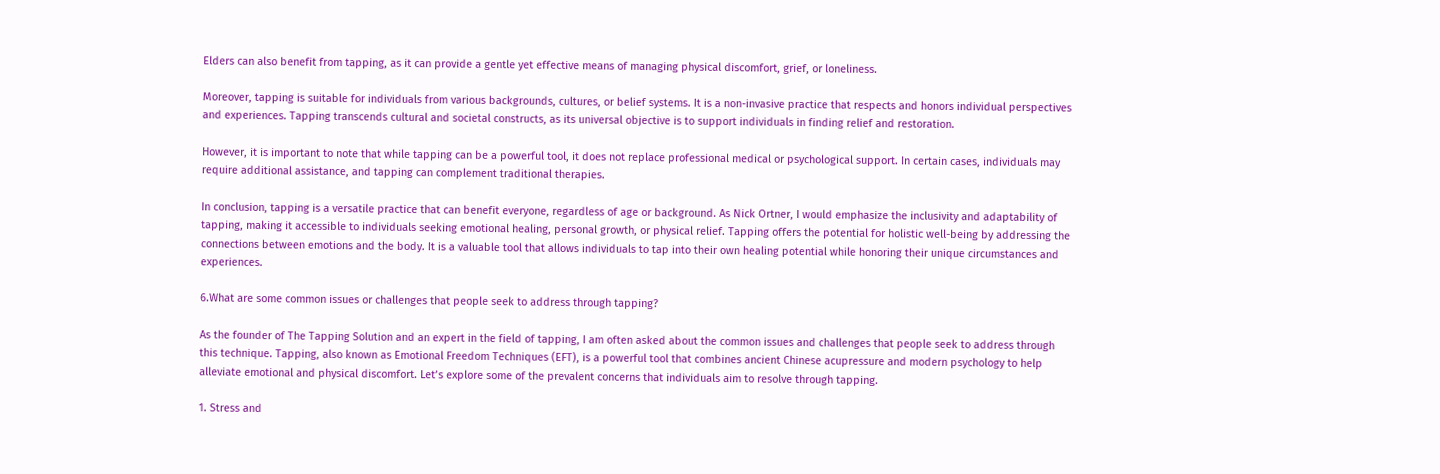Elders can also benefit from tapping, as it can provide a gentle yet effective means of managing physical discomfort, grief, or loneliness.

Moreover, tapping is suitable for individuals from various backgrounds, cultures, or belief systems. It is a non-invasive practice that respects and honors individual perspectives and experiences. Tapping transcends cultural and societal constructs, as its universal objective is to support individuals in finding relief and restoration.

However, it is important to note that while tapping can be a powerful tool, it does not replace professional medical or psychological support. In certain cases, individuals may require additional assistance, and tapping can complement traditional therapies.

In conclusion, tapping is a versatile practice that can benefit everyone, regardless of age or background. As Nick Ortner, I would emphasize the inclusivity and adaptability of tapping, making it accessible to individuals seeking emotional healing, personal growth, or physical relief. Tapping offers the potential for holistic well-being by addressing the connections between emotions and the body. It is a valuable tool that allows individuals to tap into their own healing potential while honoring their unique circumstances and experiences.

6.What are some common issues or challenges that people seek to address through tapping?

As the founder of The Tapping Solution and an expert in the field of tapping, I am often asked about the common issues and challenges that people seek to address through this technique. Tapping, also known as Emotional Freedom Techniques (EFT), is a powerful tool that combines ancient Chinese acupressure and modern psychology to help alleviate emotional and physical discomfort. Let’s explore some of the prevalent concerns that individuals aim to resolve through tapping.

1. Stress and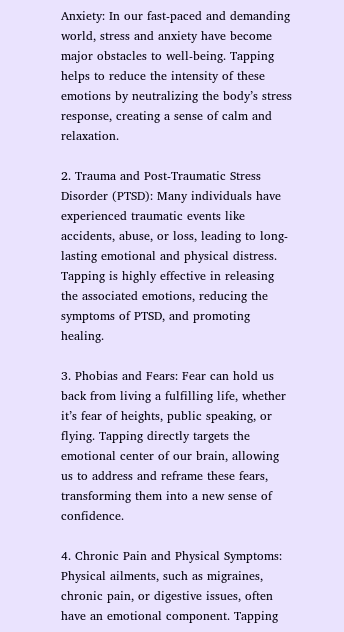Anxiety: In our fast-paced and demanding world, stress and anxiety have become major obstacles to well-being. Tapping helps to reduce the intensity of these emotions by neutralizing the body’s stress response, creating a sense of calm and relaxation.

2. Trauma and Post-Traumatic Stress Disorder (PTSD): Many individuals have experienced traumatic events like accidents, abuse, or loss, leading to long-lasting emotional and physical distress. Tapping is highly effective in releasing the associated emotions, reducing the symptoms of PTSD, and promoting healing.

3. Phobias and Fears: Fear can hold us back from living a fulfilling life, whether it’s fear of heights, public speaking, or flying. Tapping directly targets the emotional center of our brain, allowing us to address and reframe these fears, transforming them into a new sense of confidence.

4. Chronic Pain and Physical Symptoms: Physical ailments, such as migraines, chronic pain, or digestive issues, often have an emotional component. Tapping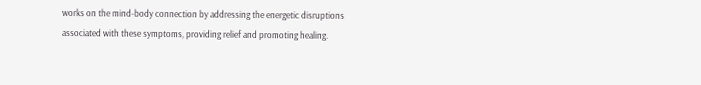works on the mind-body connection by addressing the energetic disruptions associated with these symptoms, providing relief and promoting healing.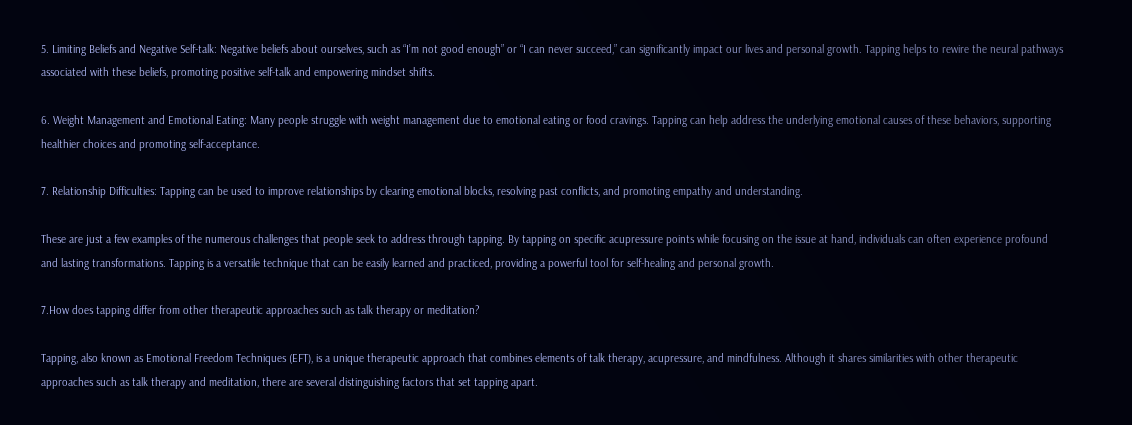5. Limiting Beliefs and Negative Self-talk: Negative beliefs about ourselves, such as “I’m not good enough” or “I can never succeed,” can significantly impact our lives and personal growth. Tapping helps to rewire the neural pathways associated with these beliefs, promoting positive self-talk and empowering mindset shifts.

6. Weight Management and Emotional Eating: Many people struggle with weight management due to emotional eating or food cravings. Tapping can help address the underlying emotional causes of these behaviors, supporting healthier choices and promoting self-acceptance.

7. Relationship Difficulties: Tapping can be used to improve relationships by clearing emotional blocks, resolving past conflicts, and promoting empathy and understanding.

These are just a few examples of the numerous challenges that people seek to address through tapping. By tapping on specific acupressure points while focusing on the issue at hand, individuals can often experience profound and lasting transformations. Tapping is a versatile technique that can be easily learned and practiced, providing a powerful tool for self-healing and personal growth.

7.How does tapping differ from other therapeutic approaches such as talk therapy or meditation?

Tapping, also known as Emotional Freedom Techniques (EFT), is a unique therapeutic approach that combines elements of talk therapy, acupressure, and mindfulness. Although it shares similarities with other therapeutic approaches such as talk therapy and meditation, there are several distinguishing factors that set tapping apart.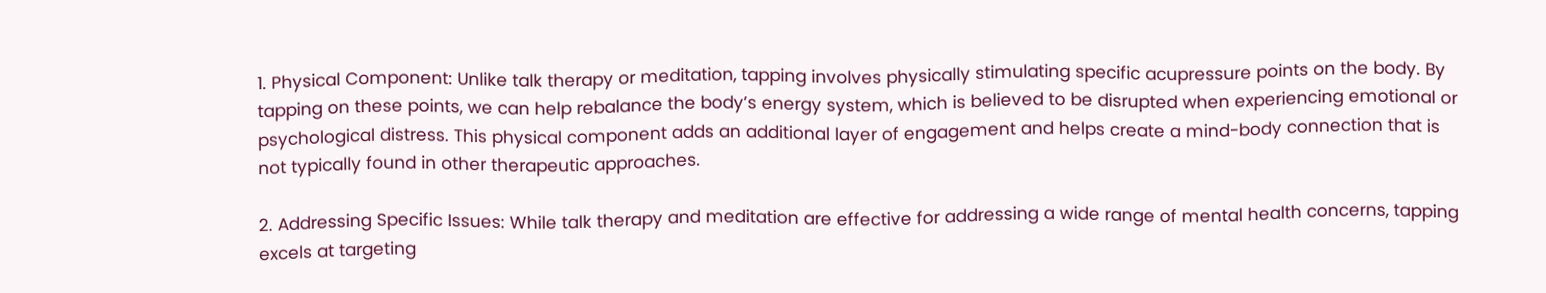1. Physical Component: Unlike talk therapy or meditation, tapping involves physically stimulating specific acupressure points on the body. By tapping on these points, we can help rebalance the body’s energy system, which is believed to be disrupted when experiencing emotional or psychological distress. This physical component adds an additional layer of engagement and helps create a mind-body connection that is not typically found in other therapeutic approaches.

2. Addressing Specific Issues: While talk therapy and meditation are effective for addressing a wide range of mental health concerns, tapping excels at targeting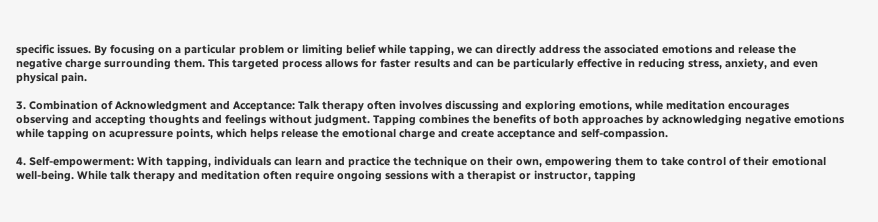specific issues. By focusing on a particular problem or limiting belief while tapping, we can directly address the associated emotions and release the negative charge surrounding them. This targeted process allows for faster results and can be particularly effective in reducing stress, anxiety, and even physical pain.

3. Combination of Acknowledgment and Acceptance: Talk therapy often involves discussing and exploring emotions, while meditation encourages observing and accepting thoughts and feelings without judgment. Tapping combines the benefits of both approaches by acknowledging negative emotions while tapping on acupressure points, which helps release the emotional charge and create acceptance and self-compassion.

4. Self-empowerment: With tapping, individuals can learn and practice the technique on their own, empowering them to take control of their emotional well-being. While talk therapy and meditation often require ongoing sessions with a therapist or instructor, tapping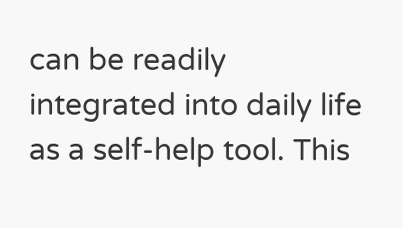can be readily integrated into daily life as a self-help tool. This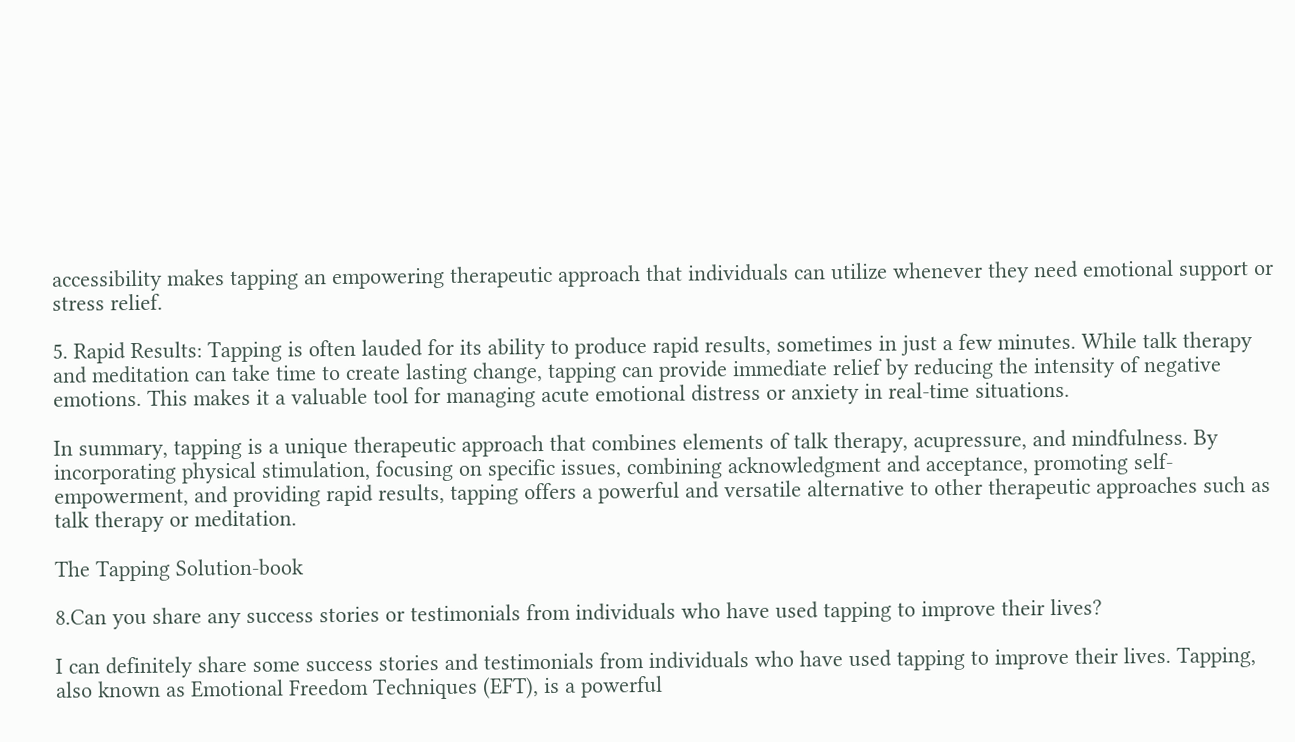accessibility makes tapping an empowering therapeutic approach that individuals can utilize whenever they need emotional support or stress relief.

5. Rapid Results: Tapping is often lauded for its ability to produce rapid results, sometimes in just a few minutes. While talk therapy and meditation can take time to create lasting change, tapping can provide immediate relief by reducing the intensity of negative emotions. This makes it a valuable tool for managing acute emotional distress or anxiety in real-time situations.

In summary, tapping is a unique therapeutic approach that combines elements of talk therapy, acupressure, and mindfulness. By incorporating physical stimulation, focusing on specific issues, combining acknowledgment and acceptance, promoting self-empowerment, and providing rapid results, tapping offers a powerful and versatile alternative to other therapeutic approaches such as talk therapy or meditation.

The Tapping Solution-book

8.Can you share any success stories or testimonials from individuals who have used tapping to improve their lives?

I can definitely share some success stories and testimonials from individuals who have used tapping to improve their lives. Tapping, also known as Emotional Freedom Techniques (EFT), is a powerful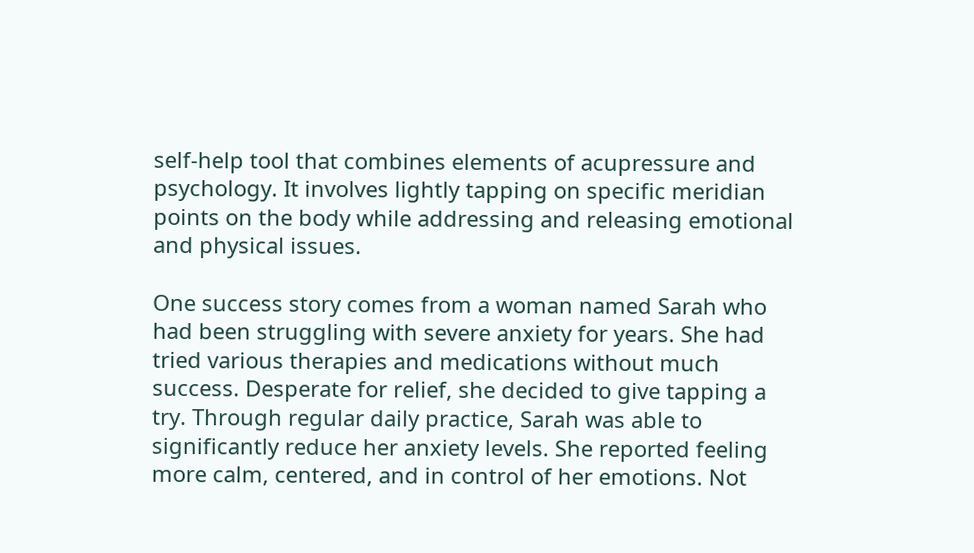self-help tool that combines elements of acupressure and psychology. It involves lightly tapping on specific meridian points on the body while addressing and releasing emotional and physical issues.

One success story comes from a woman named Sarah who had been struggling with severe anxiety for years. She had tried various therapies and medications without much success. Desperate for relief, she decided to give tapping a try. Through regular daily practice, Sarah was able to significantly reduce her anxiety levels. She reported feeling more calm, centered, and in control of her emotions. Not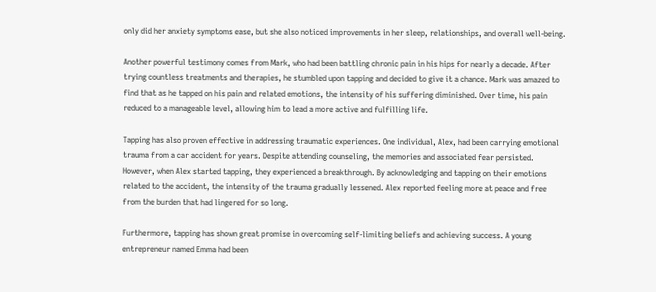only did her anxiety symptoms ease, but she also noticed improvements in her sleep, relationships, and overall well-being.

Another powerful testimony comes from Mark, who had been battling chronic pain in his hips for nearly a decade. After trying countless treatments and therapies, he stumbled upon tapping and decided to give it a chance. Mark was amazed to find that as he tapped on his pain and related emotions, the intensity of his suffering diminished. Over time, his pain reduced to a manageable level, allowing him to lead a more active and fulfilling life.

Tapping has also proven effective in addressing traumatic experiences. One individual, Alex, had been carrying emotional trauma from a car accident for years. Despite attending counseling, the memories and associated fear persisted. However, when Alex started tapping, they experienced a breakthrough. By acknowledging and tapping on their emotions related to the accident, the intensity of the trauma gradually lessened. Alex reported feeling more at peace and free from the burden that had lingered for so long.

Furthermore, tapping has shown great promise in overcoming self-limiting beliefs and achieving success. A young entrepreneur named Emma had been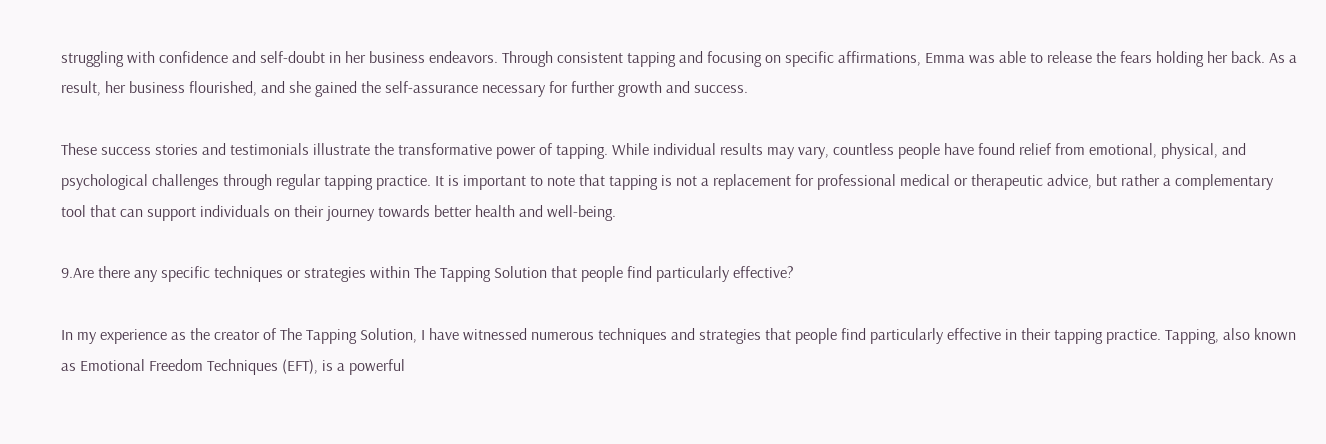struggling with confidence and self-doubt in her business endeavors. Through consistent tapping and focusing on specific affirmations, Emma was able to release the fears holding her back. As a result, her business flourished, and she gained the self-assurance necessary for further growth and success.

These success stories and testimonials illustrate the transformative power of tapping. While individual results may vary, countless people have found relief from emotional, physical, and psychological challenges through regular tapping practice. It is important to note that tapping is not a replacement for professional medical or therapeutic advice, but rather a complementary tool that can support individuals on their journey towards better health and well-being.

9.Are there any specific techniques or strategies within The Tapping Solution that people find particularly effective?

In my experience as the creator of The Tapping Solution, I have witnessed numerous techniques and strategies that people find particularly effective in their tapping practice. Tapping, also known as Emotional Freedom Techniques (EFT), is a powerful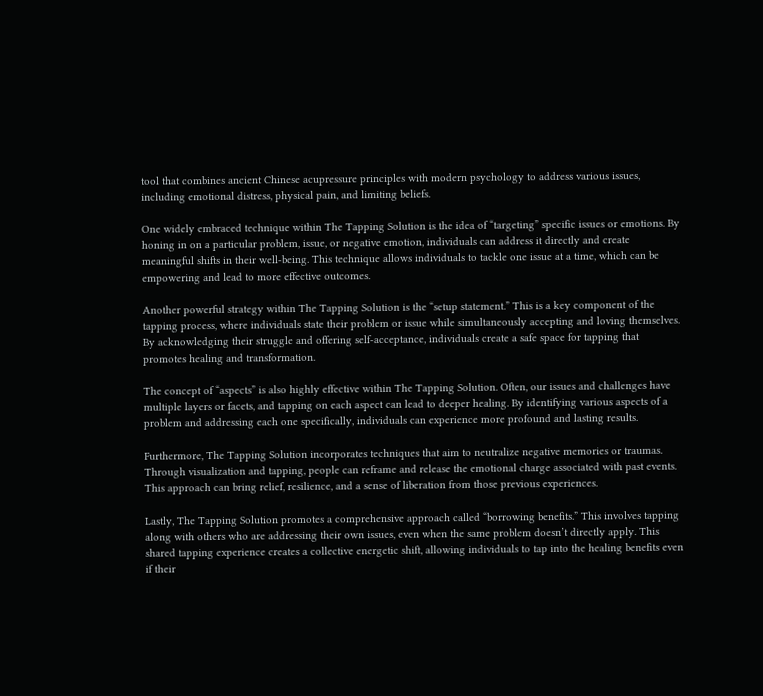tool that combines ancient Chinese acupressure principles with modern psychology to address various issues, including emotional distress, physical pain, and limiting beliefs.

One widely embraced technique within The Tapping Solution is the idea of “targeting” specific issues or emotions. By honing in on a particular problem, issue, or negative emotion, individuals can address it directly and create meaningful shifts in their well-being. This technique allows individuals to tackle one issue at a time, which can be empowering and lead to more effective outcomes.

Another powerful strategy within The Tapping Solution is the “setup statement.” This is a key component of the tapping process, where individuals state their problem or issue while simultaneously accepting and loving themselves. By acknowledging their struggle and offering self-acceptance, individuals create a safe space for tapping that promotes healing and transformation.

The concept of “aspects” is also highly effective within The Tapping Solution. Often, our issues and challenges have multiple layers or facets, and tapping on each aspect can lead to deeper healing. By identifying various aspects of a problem and addressing each one specifically, individuals can experience more profound and lasting results.

Furthermore, The Tapping Solution incorporates techniques that aim to neutralize negative memories or traumas. Through visualization and tapping, people can reframe and release the emotional charge associated with past events. This approach can bring relief, resilience, and a sense of liberation from those previous experiences.

Lastly, The Tapping Solution promotes a comprehensive approach called “borrowing benefits.” This involves tapping along with others who are addressing their own issues, even when the same problem doesn’t directly apply. This shared tapping experience creates a collective energetic shift, allowing individuals to tap into the healing benefits even if their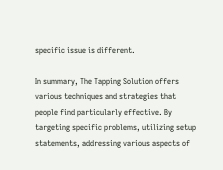specific issue is different.

In summary, The Tapping Solution offers various techniques and strategies that people find particularly effective. By targeting specific problems, utilizing setup statements, addressing various aspects of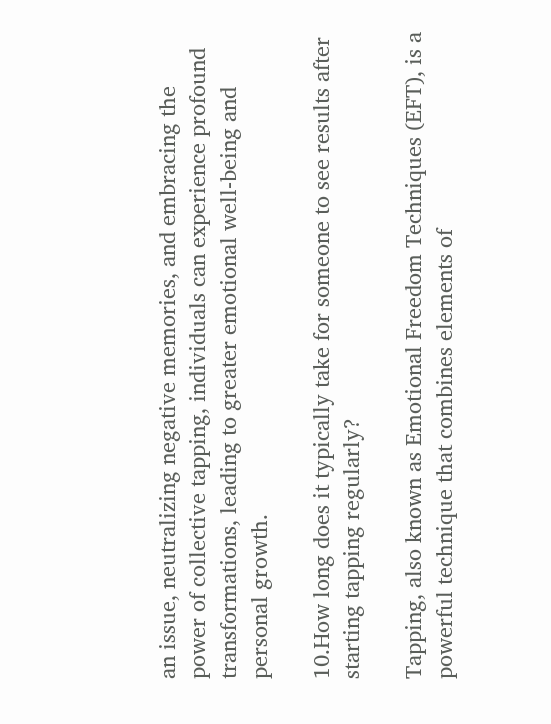an issue, neutralizing negative memories, and embracing the power of collective tapping, individuals can experience profound transformations, leading to greater emotional well-being and personal growth.

10.How long does it typically take for someone to see results after starting tapping regularly?

Tapping, also known as Emotional Freedom Techniques (EFT), is a powerful technique that combines elements of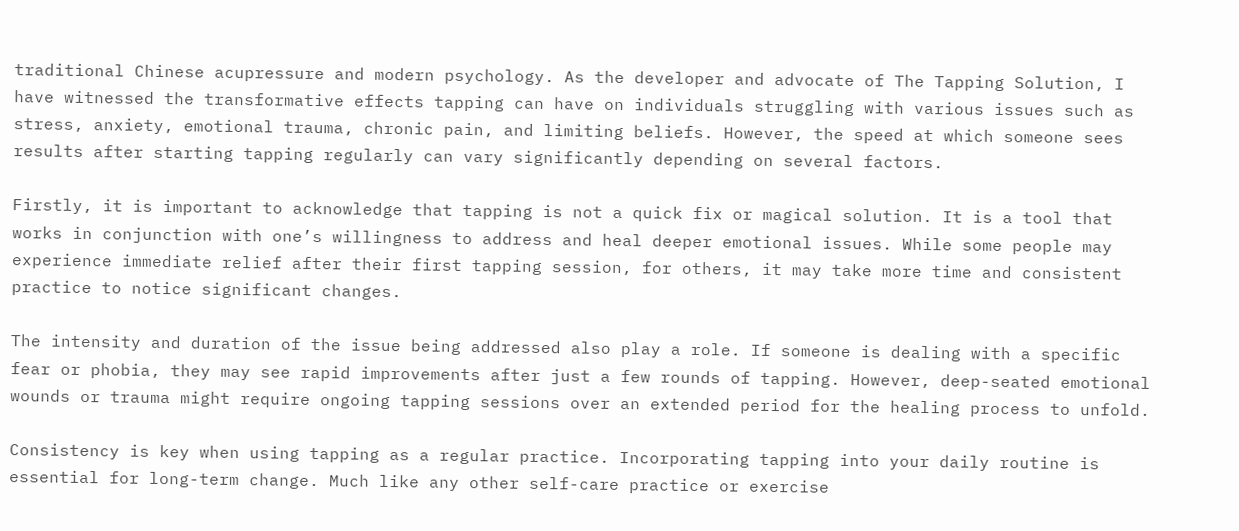traditional Chinese acupressure and modern psychology. As the developer and advocate of The Tapping Solution, I have witnessed the transformative effects tapping can have on individuals struggling with various issues such as stress, anxiety, emotional trauma, chronic pain, and limiting beliefs. However, the speed at which someone sees results after starting tapping regularly can vary significantly depending on several factors.

Firstly, it is important to acknowledge that tapping is not a quick fix or magical solution. It is a tool that works in conjunction with one’s willingness to address and heal deeper emotional issues. While some people may experience immediate relief after their first tapping session, for others, it may take more time and consistent practice to notice significant changes.

The intensity and duration of the issue being addressed also play a role. If someone is dealing with a specific fear or phobia, they may see rapid improvements after just a few rounds of tapping. However, deep-seated emotional wounds or trauma might require ongoing tapping sessions over an extended period for the healing process to unfold.

Consistency is key when using tapping as a regular practice. Incorporating tapping into your daily routine is essential for long-term change. Much like any other self-care practice or exercise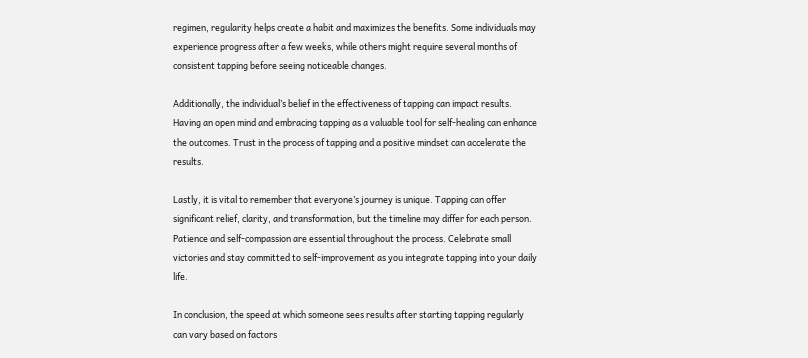regimen, regularity helps create a habit and maximizes the benefits. Some individuals may experience progress after a few weeks, while others might require several months of consistent tapping before seeing noticeable changes.

Additionally, the individual’s belief in the effectiveness of tapping can impact results. Having an open mind and embracing tapping as a valuable tool for self-healing can enhance the outcomes. Trust in the process of tapping and a positive mindset can accelerate the results.

Lastly, it is vital to remember that everyone’s journey is unique. Tapping can offer significant relief, clarity, and transformation, but the timeline may differ for each person. Patience and self-compassion are essential throughout the process. Celebrate small victories and stay committed to self-improvement as you integrate tapping into your daily life.

In conclusion, the speed at which someone sees results after starting tapping regularly can vary based on factors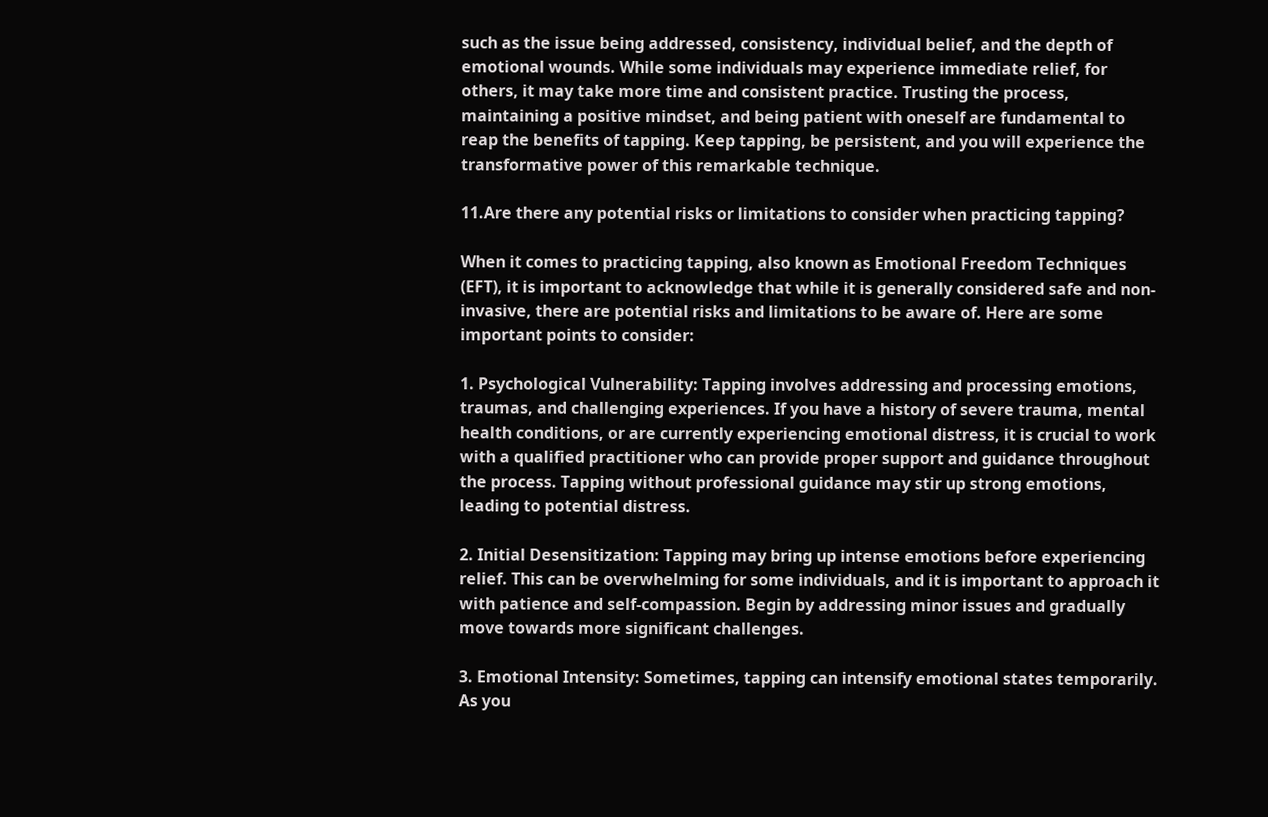such as the issue being addressed, consistency, individual belief, and the depth of emotional wounds. While some individuals may experience immediate relief, for others, it may take more time and consistent practice. Trusting the process, maintaining a positive mindset, and being patient with oneself are fundamental to reap the benefits of tapping. Keep tapping, be persistent, and you will experience the transformative power of this remarkable technique.

11.Are there any potential risks or limitations to consider when practicing tapping?

When it comes to practicing tapping, also known as Emotional Freedom Techniques (EFT), it is important to acknowledge that while it is generally considered safe and non-invasive, there are potential risks and limitations to be aware of. Here are some important points to consider:

1. Psychological Vulnerability: Tapping involves addressing and processing emotions, traumas, and challenging experiences. If you have a history of severe trauma, mental health conditions, or are currently experiencing emotional distress, it is crucial to work with a qualified practitioner who can provide proper support and guidance throughout the process. Tapping without professional guidance may stir up strong emotions, leading to potential distress.

2. Initial Desensitization: Tapping may bring up intense emotions before experiencing relief. This can be overwhelming for some individuals, and it is important to approach it with patience and self-compassion. Begin by addressing minor issues and gradually move towards more significant challenges.

3. Emotional Intensity: Sometimes, tapping can intensify emotional states temporarily. As you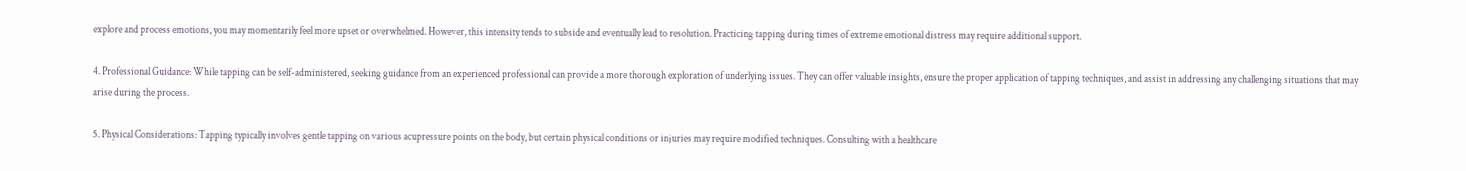explore and process emotions, you may momentarily feel more upset or overwhelmed. However, this intensity tends to subside and eventually lead to resolution. Practicing tapping during times of extreme emotional distress may require additional support.

4. Professional Guidance: While tapping can be self-administered, seeking guidance from an experienced professional can provide a more thorough exploration of underlying issues. They can offer valuable insights, ensure the proper application of tapping techniques, and assist in addressing any challenging situations that may arise during the process.

5. Physical Considerations: Tapping typically involves gentle tapping on various acupressure points on the body, but certain physical conditions or injuries may require modified techniques. Consulting with a healthcare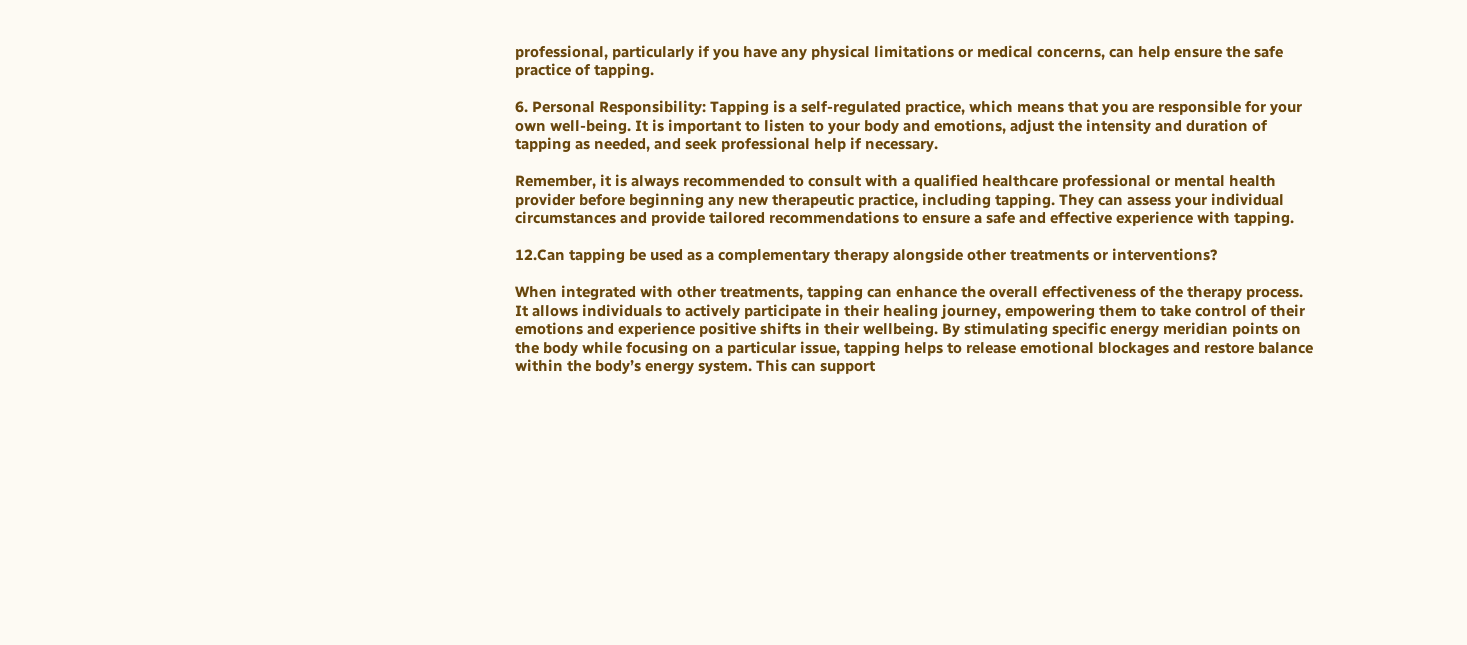professional, particularly if you have any physical limitations or medical concerns, can help ensure the safe practice of tapping.

6. Personal Responsibility: Tapping is a self-regulated practice, which means that you are responsible for your own well-being. It is important to listen to your body and emotions, adjust the intensity and duration of tapping as needed, and seek professional help if necessary.

Remember, it is always recommended to consult with a qualified healthcare professional or mental health provider before beginning any new therapeutic practice, including tapping. They can assess your individual circumstances and provide tailored recommendations to ensure a safe and effective experience with tapping.

12.Can tapping be used as a complementary therapy alongside other treatments or interventions?

When integrated with other treatments, tapping can enhance the overall effectiveness of the therapy process. It allows individuals to actively participate in their healing journey, empowering them to take control of their emotions and experience positive shifts in their wellbeing. By stimulating specific energy meridian points on the body while focusing on a particular issue, tapping helps to release emotional blockages and restore balance within the body’s energy system. This can support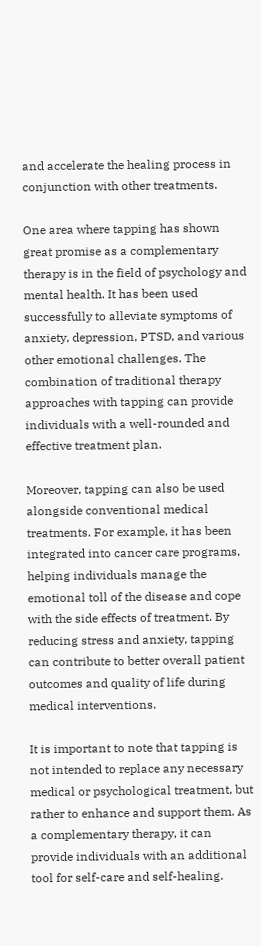and accelerate the healing process in conjunction with other treatments.

One area where tapping has shown great promise as a complementary therapy is in the field of psychology and mental health. It has been used successfully to alleviate symptoms of anxiety, depression, PTSD, and various other emotional challenges. The combination of traditional therapy approaches with tapping can provide individuals with a well-rounded and effective treatment plan.

Moreover, tapping can also be used alongside conventional medical treatments. For example, it has been integrated into cancer care programs, helping individuals manage the emotional toll of the disease and cope with the side effects of treatment. By reducing stress and anxiety, tapping can contribute to better overall patient outcomes and quality of life during medical interventions.

It is important to note that tapping is not intended to replace any necessary medical or psychological treatment, but rather to enhance and support them. As a complementary therapy, it can provide individuals with an additional tool for self-care and self-healing.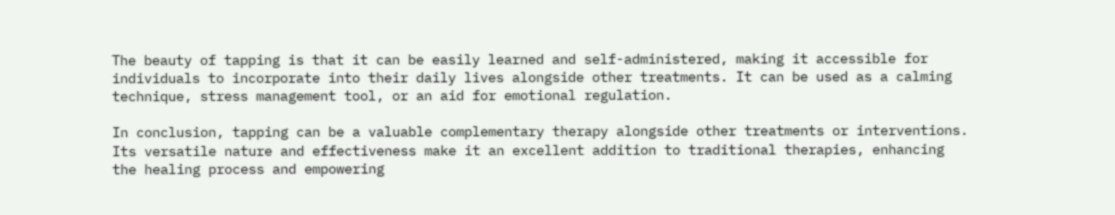The beauty of tapping is that it can be easily learned and self-administered, making it accessible for individuals to incorporate into their daily lives alongside other treatments. It can be used as a calming technique, stress management tool, or an aid for emotional regulation.

In conclusion, tapping can be a valuable complementary therapy alongside other treatments or interventions. Its versatile nature and effectiveness make it an excellent addition to traditional therapies, enhancing the healing process and empowering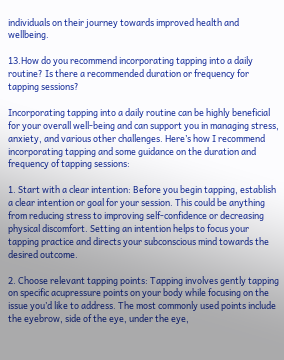individuals on their journey towards improved health and wellbeing.

13.How do you recommend incorporating tapping into a daily routine? Is there a recommended duration or frequency for tapping sessions?

Incorporating tapping into a daily routine can be highly beneficial for your overall well-being and can support you in managing stress, anxiety, and various other challenges. Here’s how I recommend incorporating tapping and some guidance on the duration and frequency of tapping sessions:

1. Start with a clear intention: Before you begin tapping, establish a clear intention or goal for your session. This could be anything from reducing stress to improving self-confidence or decreasing physical discomfort. Setting an intention helps to focus your tapping practice and directs your subconscious mind towards the desired outcome.

2. Choose relevant tapping points: Tapping involves gently tapping on specific acupressure points on your body while focusing on the issue you’d like to address. The most commonly used points include the eyebrow, side of the eye, under the eye,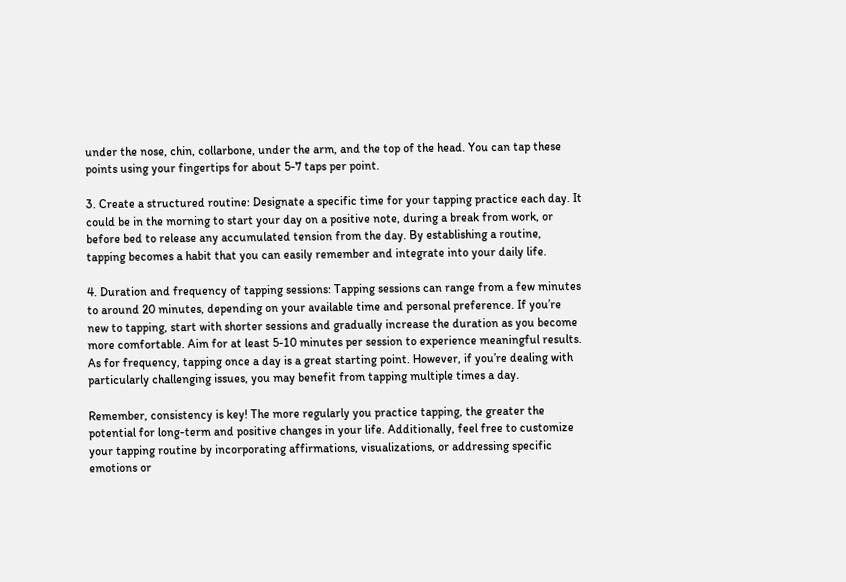under the nose, chin, collarbone, under the arm, and the top of the head. You can tap these points using your fingertips for about 5-7 taps per point.

3. Create a structured routine: Designate a specific time for your tapping practice each day. It could be in the morning to start your day on a positive note, during a break from work, or before bed to release any accumulated tension from the day. By establishing a routine, tapping becomes a habit that you can easily remember and integrate into your daily life.

4. Duration and frequency of tapping sessions: Tapping sessions can range from a few minutes to around 20 minutes, depending on your available time and personal preference. If you’re new to tapping, start with shorter sessions and gradually increase the duration as you become more comfortable. Aim for at least 5-10 minutes per session to experience meaningful results. As for frequency, tapping once a day is a great starting point. However, if you’re dealing with particularly challenging issues, you may benefit from tapping multiple times a day.

Remember, consistency is key! The more regularly you practice tapping, the greater the potential for long-term and positive changes in your life. Additionally, feel free to customize your tapping routine by incorporating affirmations, visualizations, or addressing specific emotions or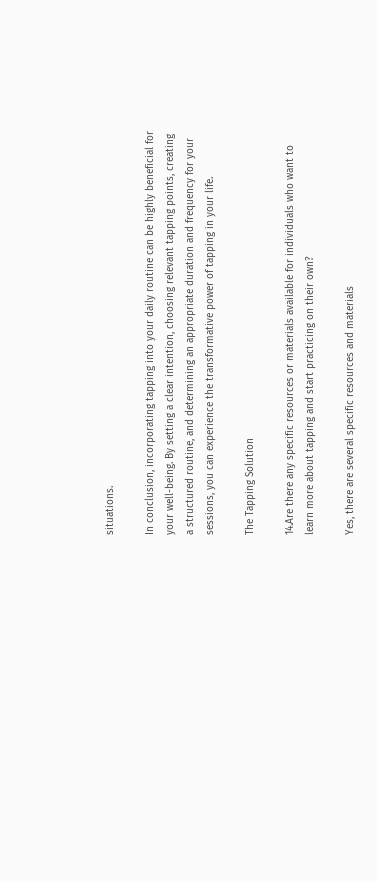situations.

In conclusion, incorporating tapping into your daily routine can be highly beneficial for your well-being. By setting a clear intention, choosing relevant tapping points, creating a structured routine, and determining an appropriate duration and frequency for your sessions, you can experience the transformative power of tapping in your life.

The Tapping Solution

14.Are there any specific resources or materials available for individuals who want to learn more about tapping and start practicing on their own?

Yes, there are several specific resources and materials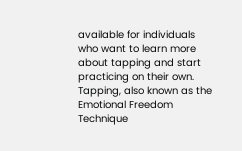available for individuals who want to learn more about tapping and start practicing on their own. Tapping, also known as the Emotional Freedom Technique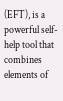(EFT), is a powerful self-help tool that combines elements of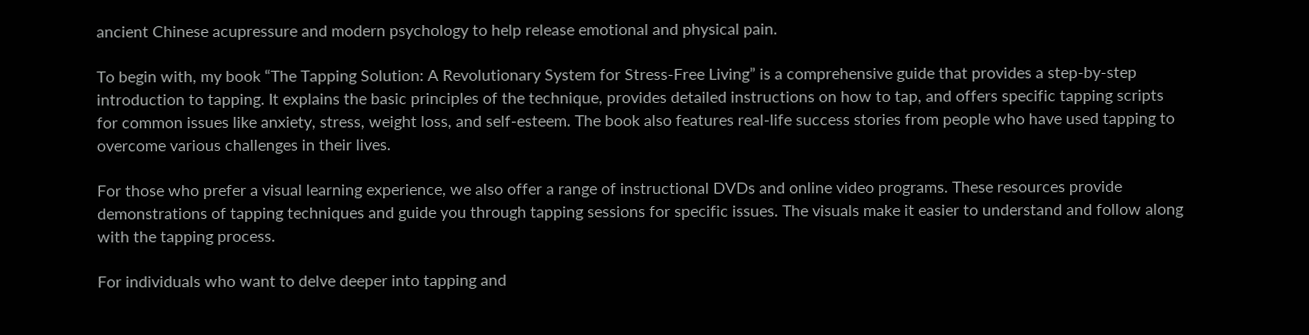ancient Chinese acupressure and modern psychology to help release emotional and physical pain.

To begin with, my book “The Tapping Solution: A Revolutionary System for Stress-Free Living” is a comprehensive guide that provides a step-by-step introduction to tapping. It explains the basic principles of the technique, provides detailed instructions on how to tap, and offers specific tapping scripts for common issues like anxiety, stress, weight loss, and self-esteem. The book also features real-life success stories from people who have used tapping to overcome various challenges in their lives.

For those who prefer a visual learning experience, we also offer a range of instructional DVDs and online video programs. These resources provide demonstrations of tapping techniques and guide you through tapping sessions for specific issues. The visuals make it easier to understand and follow along with the tapping process.

For individuals who want to delve deeper into tapping and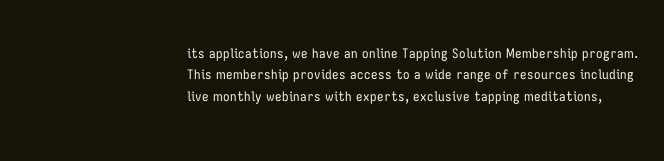its applications, we have an online Tapping Solution Membership program. This membership provides access to a wide range of resources including live monthly webinars with experts, exclusive tapping meditations,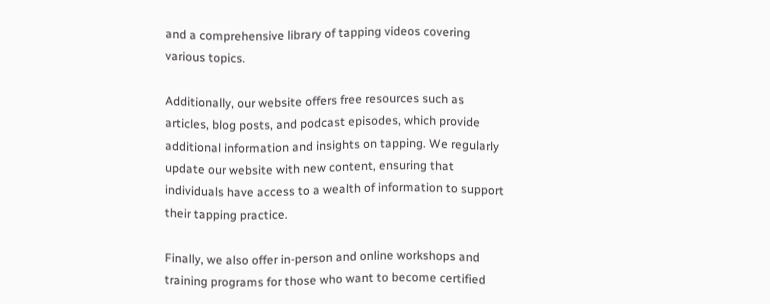and a comprehensive library of tapping videos covering various topics.

Additionally, our website offers free resources such as articles, blog posts, and podcast episodes, which provide additional information and insights on tapping. We regularly update our website with new content, ensuring that individuals have access to a wealth of information to support their tapping practice.

Finally, we also offer in-person and online workshops and training programs for those who want to become certified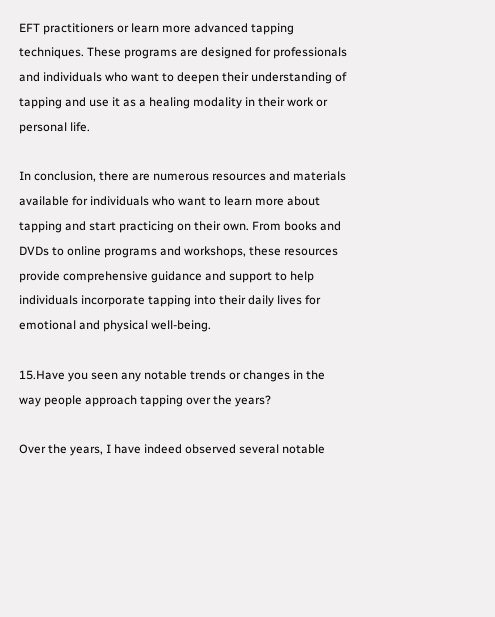EFT practitioners or learn more advanced tapping techniques. These programs are designed for professionals and individuals who want to deepen their understanding of tapping and use it as a healing modality in their work or personal life.

In conclusion, there are numerous resources and materials available for individuals who want to learn more about tapping and start practicing on their own. From books and DVDs to online programs and workshops, these resources provide comprehensive guidance and support to help individuals incorporate tapping into their daily lives for emotional and physical well-being.

15.Have you seen any notable trends or changes in the way people approach tapping over the years?

Over the years, I have indeed observed several notable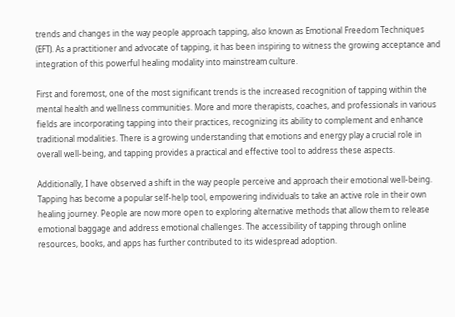trends and changes in the way people approach tapping, also known as Emotional Freedom Techniques (EFT). As a practitioner and advocate of tapping, it has been inspiring to witness the growing acceptance and integration of this powerful healing modality into mainstream culture.

First and foremost, one of the most significant trends is the increased recognition of tapping within the mental health and wellness communities. More and more therapists, coaches, and professionals in various fields are incorporating tapping into their practices, recognizing its ability to complement and enhance traditional modalities. There is a growing understanding that emotions and energy play a crucial role in overall well-being, and tapping provides a practical and effective tool to address these aspects.

Additionally, I have observed a shift in the way people perceive and approach their emotional well-being. Tapping has become a popular self-help tool, empowering individuals to take an active role in their own healing journey. People are now more open to exploring alternative methods that allow them to release emotional baggage and address emotional challenges. The accessibility of tapping through online resources, books, and apps has further contributed to its widespread adoption.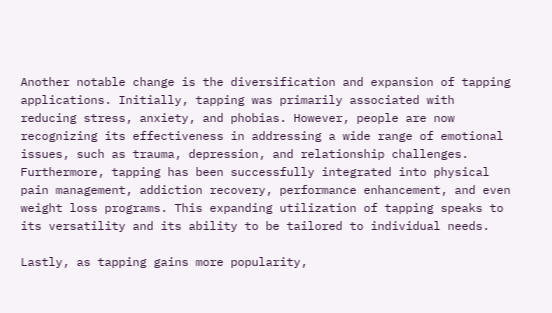Another notable change is the diversification and expansion of tapping applications. Initially, tapping was primarily associated with reducing stress, anxiety, and phobias. However, people are now recognizing its effectiveness in addressing a wide range of emotional issues, such as trauma, depression, and relationship challenges. Furthermore, tapping has been successfully integrated into physical pain management, addiction recovery, performance enhancement, and even weight loss programs. This expanding utilization of tapping speaks to its versatility and its ability to be tailored to individual needs.

Lastly, as tapping gains more popularity,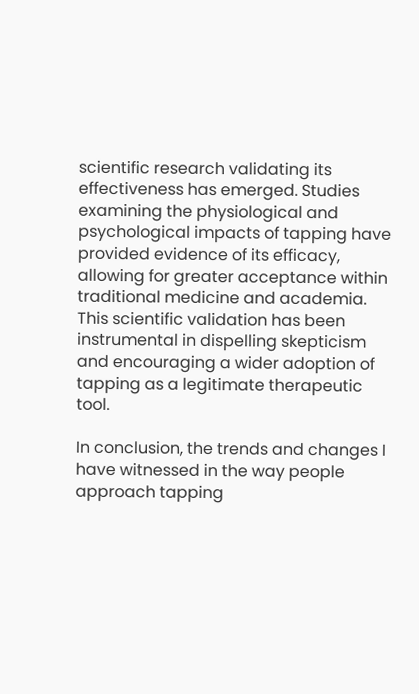scientific research validating its effectiveness has emerged. Studies examining the physiological and psychological impacts of tapping have provided evidence of its efficacy, allowing for greater acceptance within traditional medicine and academia. This scientific validation has been instrumental in dispelling skepticism and encouraging a wider adoption of tapping as a legitimate therapeutic tool.

In conclusion, the trends and changes I have witnessed in the way people approach tapping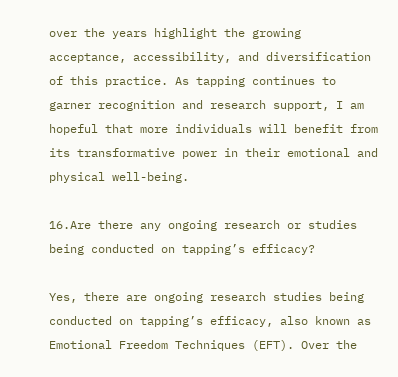over the years highlight the growing acceptance, accessibility, and diversification of this practice. As tapping continues to garner recognition and research support, I am hopeful that more individuals will benefit from its transformative power in their emotional and physical well-being.

16.Are there any ongoing research or studies being conducted on tapping’s efficacy?

Yes, there are ongoing research studies being conducted on tapping’s efficacy, also known as Emotional Freedom Techniques (EFT). Over the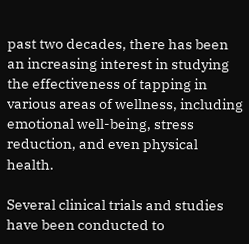past two decades, there has been an increasing interest in studying the effectiveness of tapping in various areas of wellness, including emotional well-being, stress reduction, and even physical health.

Several clinical trials and studies have been conducted to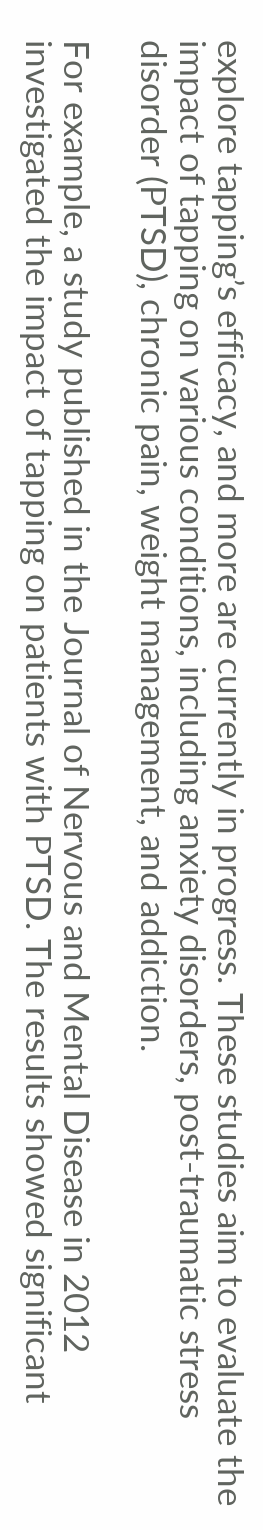explore tapping’s efficacy, and more are currently in progress. These studies aim to evaluate the impact of tapping on various conditions, including anxiety disorders, post-traumatic stress disorder (PTSD), chronic pain, weight management, and addiction.

For example, a study published in the Journal of Nervous and Mental Disease in 2012 investigated the impact of tapping on patients with PTSD. The results showed significant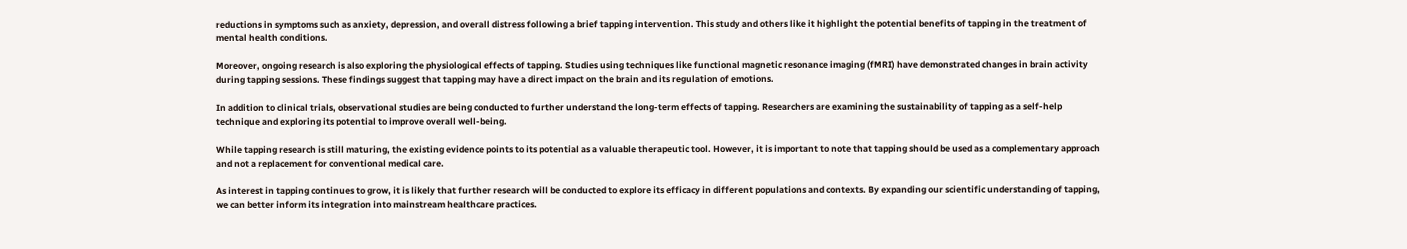reductions in symptoms such as anxiety, depression, and overall distress following a brief tapping intervention. This study and others like it highlight the potential benefits of tapping in the treatment of mental health conditions.

Moreover, ongoing research is also exploring the physiological effects of tapping. Studies using techniques like functional magnetic resonance imaging (fMRI) have demonstrated changes in brain activity during tapping sessions. These findings suggest that tapping may have a direct impact on the brain and its regulation of emotions.

In addition to clinical trials, observational studies are being conducted to further understand the long-term effects of tapping. Researchers are examining the sustainability of tapping as a self-help technique and exploring its potential to improve overall well-being.

While tapping research is still maturing, the existing evidence points to its potential as a valuable therapeutic tool. However, it is important to note that tapping should be used as a complementary approach and not a replacement for conventional medical care.

As interest in tapping continues to grow, it is likely that further research will be conducted to explore its efficacy in different populations and contexts. By expanding our scientific understanding of tapping, we can better inform its integration into mainstream healthcare practices.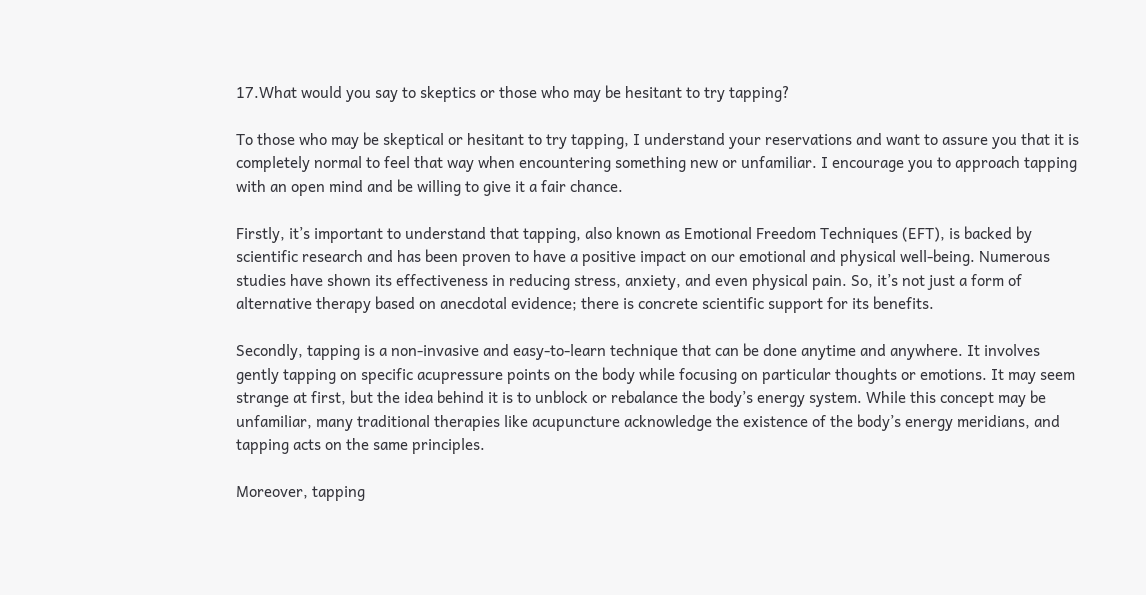17.What would you say to skeptics or those who may be hesitant to try tapping?

To those who may be skeptical or hesitant to try tapping, I understand your reservations and want to assure you that it is completely normal to feel that way when encountering something new or unfamiliar. I encourage you to approach tapping with an open mind and be willing to give it a fair chance.

Firstly, it’s important to understand that tapping, also known as Emotional Freedom Techniques (EFT), is backed by scientific research and has been proven to have a positive impact on our emotional and physical well-being. Numerous studies have shown its effectiveness in reducing stress, anxiety, and even physical pain. So, it’s not just a form of alternative therapy based on anecdotal evidence; there is concrete scientific support for its benefits.

Secondly, tapping is a non-invasive and easy-to-learn technique that can be done anytime and anywhere. It involves gently tapping on specific acupressure points on the body while focusing on particular thoughts or emotions. It may seem strange at first, but the idea behind it is to unblock or rebalance the body’s energy system. While this concept may be unfamiliar, many traditional therapies like acupuncture acknowledge the existence of the body’s energy meridians, and tapping acts on the same principles.

Moreover, tapping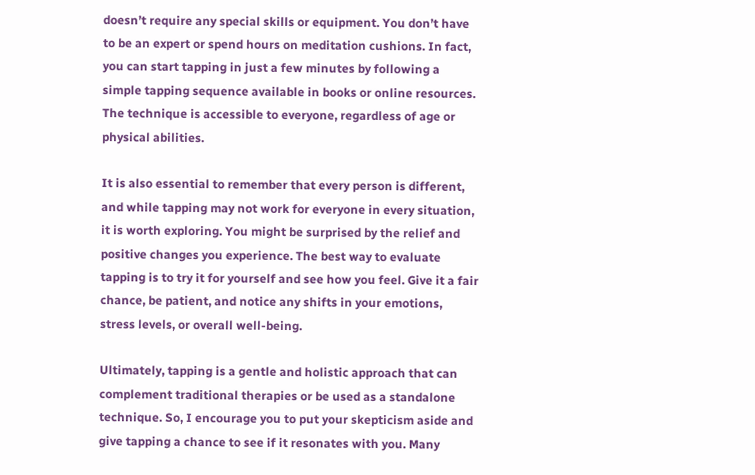doesn’t require any special skills or equipment. You don’t have to be an expert or spend hours on meditation cushions. In fact, you can start tapping in just a few minutes by following a simple tapping sequence available in books or online resources. The technique is accessible to everyone, regardless of age or physical abilities.

It is also essential to remember that every person is different, and while tapping may not work for everyone in every situation, it is worth exploring. You might be surprised by the relief and positive changes you experience. The best way to evaluate tapping is to try it for yourself and see how you feel. Give it a fair chance, be patient, and notice any shifts in your emotions, stress levels, or overall well-being.

Ultimately, tapping is a gentle and holistic approach that can complement traditional therapies or be used as a standalone technique. So, I encourage you to put your skepticism aside and give tapping a chance to see if it resonates with you. Many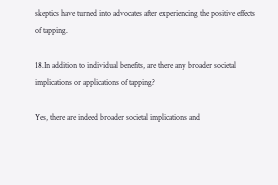skeptics have turned into advocates after experiencing the positive effects of tapping.

18.In addition to individual benefits, are there any broader societal implications or applications of tapping?

Yes, there are indeed broader societal implications and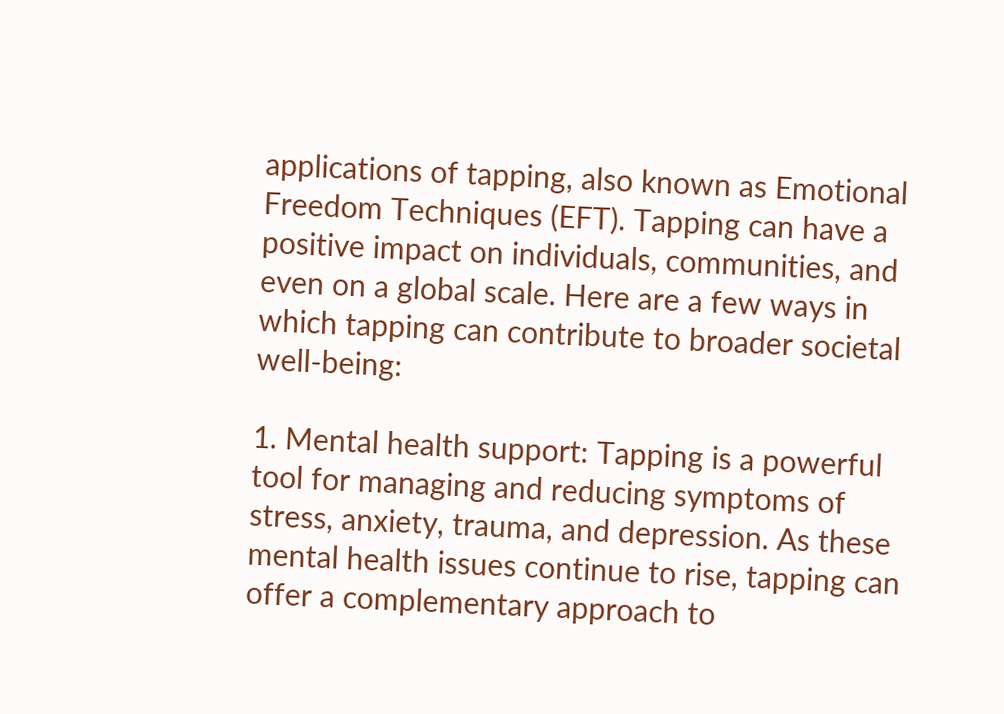applications of tapping, also known as Emotional Freedom Techniques (EFT). Tapping can have a positive impact on individuals, communities, and even on a global scale. Here are a few ways in which tapping can contribute to broader societal well-being:

1. Mental health support: Tapping is a powerful tool for managing and reducing symptoms of stress, anxiety, trauma, and depression. As these mental health issues continue to rise, tapping can offer a complementary approach to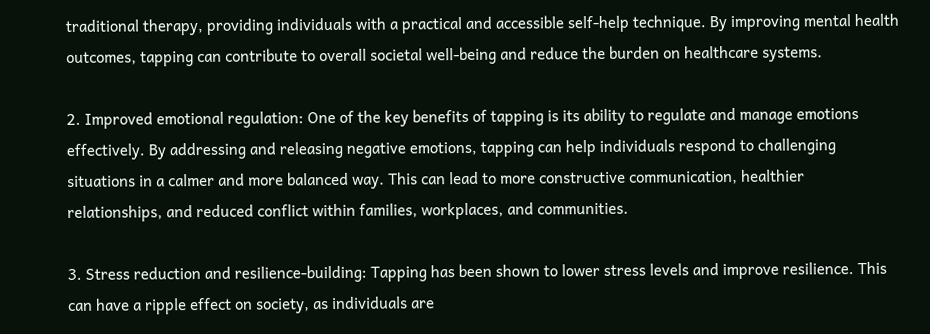traditional therapy, providing individuals with a practical and accessible self-help technique. By improving mental health outcomes, tapping can contribute to overall societal well-being and reduce the burden on healthcare systems.

2. Improved emotional regulation: One of the key benefits of tapping is its ability to regulate and manage emotions effectively. By addressing and releasing negative emotions, tapping can help individuals respond to challenging situations in a calmer and more balanced way. This can lead to more constructive communication, healthier relationships, and reduced conflict within families, workplaces, and communities.

3. Stress reduction and resilience-building: Tapping has been shown to lower stress levels and improve resilience. This can have a ripple effect on society, as individuals are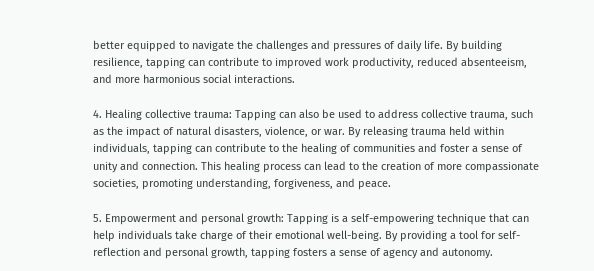better equipped to navigate the challenges and pressures of daily life. By building resilience, tapping can contribute to improved work productivity, reduced absenteeism, and more harmonious social interactions.

4. Healing collective trauma: Tapping can also be used to address collective trauma, such as the impact of natural disasters, violence, or war. By releasing trauma held within individuals, tapping can contribute to the healing of communities and foster a sense of unity and connection. This healing process can lead to the creation of more compassionate societies, promoting understanding, forgiveness, and peace.

5. Empowerment and personal growth: Tapping is a self-empowering technique that can help individuals take charge of their emotional well-being. By providing a tool for self-reflection and personal growth, tapping fosters a sense of agency and autonomy.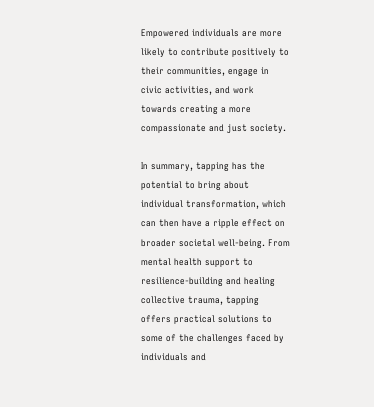Empowered individuals are more likely to contribute positively to their communities, engage in civic activities, and work towards creating a more compassionate and just society.

In summary, tapping has the potential to bring about individual transformation, which can then have a ripple effect on broader societal well-being. From mental health support to resilience-building and healing collective trauma, tapping offers practical solutions to some of the challenges faced by individuals and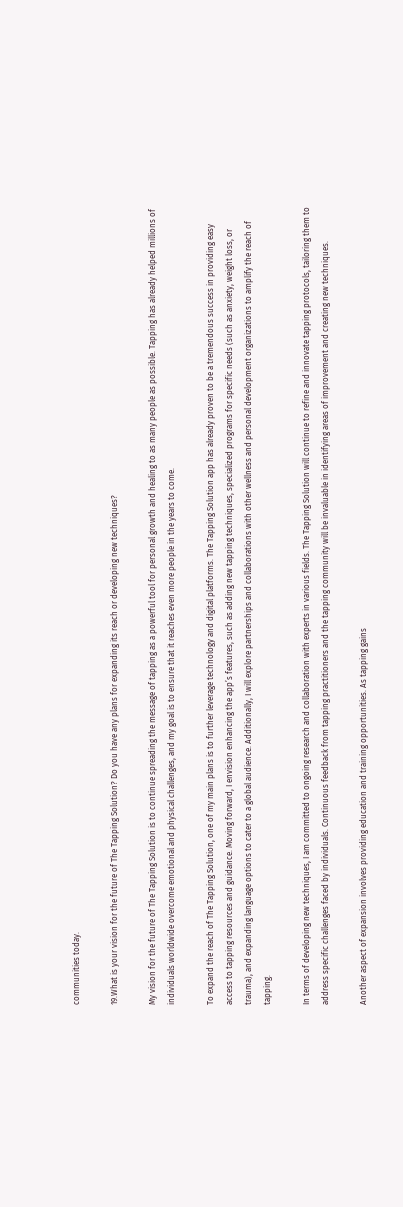communities today.

19.What is your vision for the future of The Tapping Solution? Do you have any plans for expanding its reach or developing new techniques?

My vision for the future of The Tapping Solution is to continue spreading the message of tapping as a powerful tool for personal growth and healing to as many people as possible. Tapping has already helped millions of individuals worldwide overcome emotional and physical challenges, and my goal is to ensure that it reaches even more people in the years to come.

To expand the reach of The Tapping Solution, one of my main plans is to further leverage technology and digital platforms. The Tapping Solution app has already proven to be a tremendous success in providing easy access to tapping resources and guidance. Moving forward, I envision enhancing the app’s features, such as adding new tapping techniques, specialized programs for specific needs (such as anxiety, weight loss, or trauma), and expanding language options to cater to a global audience. Additionally, I will explore partnerships and collaborations with other wellness and personal development organizations to amplify the reach of tapping.

In terms of developing new techniques, I am committed to ongoing research and collaboration with experts in various fields. The Tapping Solution will continue to refine and innovate tapping protocols, tailoring them to address specific challenges faced by individuals. Continuous feedback from tapping practitioners and the tapping community will be invaluable in identifying areas of improvement and creating new techniques.

Another aspect of expansion involves providing education and training opportunities. As tapping gains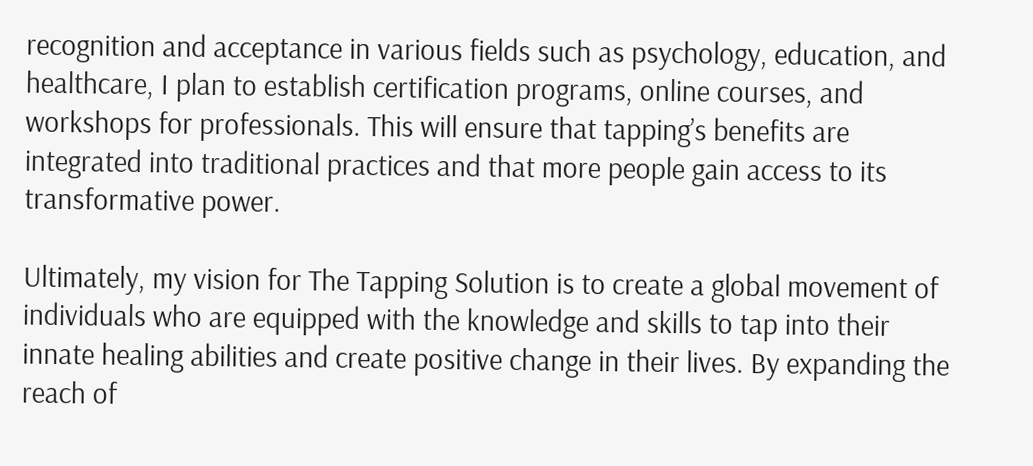recognition and acceptance in various fields such as psychology, education, and healthcare, I plan to establish certification programs, online courses, and workshops for professionals. This will ensure that tapping’s benefits are integrated into traditional practices and that more people gain access to its transformative power.

Ultimately, my vision for The Tapping Solution is to create a global movement of individuals who are equipped with the knowledge and skills to tap into their innate healing abilities and create positive change in their lives. By expanding the reach of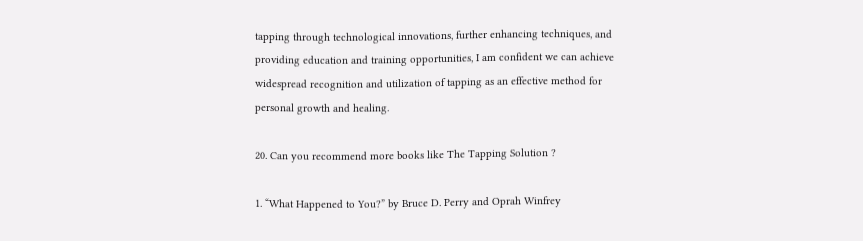tapping through technological innovations, further enhancing techniques, and providing education and training opportunities, I am confident we can achieve widespread recognition and utilization of tapping as an effective method for personal growth and healing.

20. Can you recommend more books like The Tapping Solution ?

1. “What Happened to You?” by Bruce D. Perry and Oprah Winfrey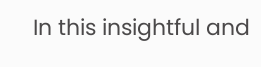In this insightful and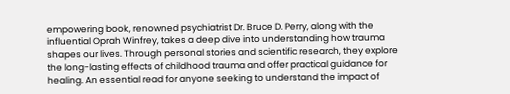empowering book, renowned psychiatrist Dr. Bruce D. Perry, along with the influential Oprah Winfrey, takes a deep dive into understanding how trauma shapes our lives. Through personal stories and scientific research, they explore the long-lasting effects of childhood trauma and offer practical guidance for healing. An essential read for anyone seeking to understand the impact of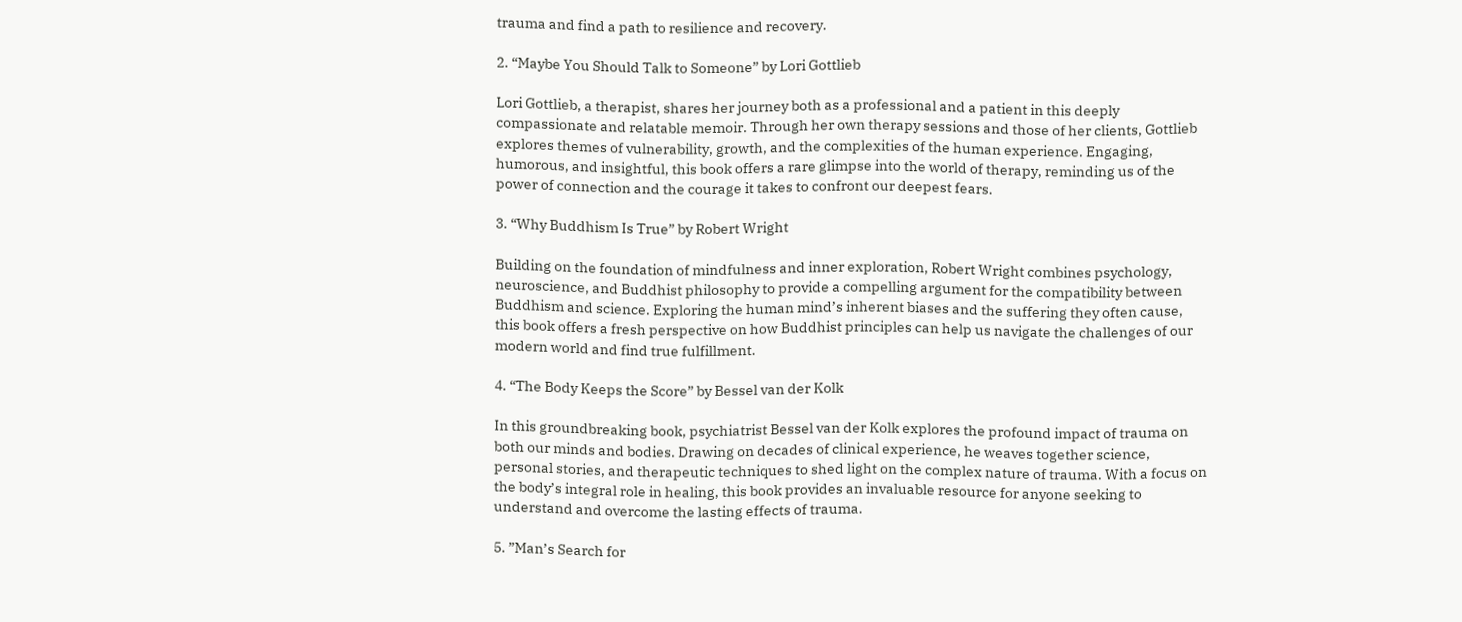trauma and find a path to resilience and recovery.

2. “Maybe You Should Talk to Someone” by Lori Gottlieb

Lori Gottlieb, a therapist, shares her journey both as a professional and a patient in this deeply compassionate and relatable memoir. Through her own therapy sessions and those of her clients, Gottlieb explores themes of vulnerability, growth, and the complexities of the human experience. Engaging, humorous, and insightful, this book offers a rare glimpse into the world of therapy, reminding us of the power of connection and the courage it takes to confront our deepest fears.

3. “Why Buddhism Is True” by Robert Wright

Building on the foundation of mindfulness and inner exploration, Robert Wright combines psychology, neuroscience, and Buddhist philosophy to provide a compelling argument for the compatibility between Buddhism and science. Exploring the human mind’s inherent biases and the suffering they often cause, this book offers a fresh perspective on how Buddhist principles can help us navigate the challenges of our modern world and find true fulfillment.

4. “The Body Keeps the Score” by Bessel van der Kolk

In this groundbreaking book, psychiatrist Bessel van der Kolk explores the profound impact of trauma on both our minds and bodies. Drawing on decades of clinical experience, he weaves together science, personal stories, and therapeutic techniques to shed light on the complex nature of trauma. With a focus on the body’s integral role in healing, this book provides an invaluable resource for anyone seeking to understand and overcome the lasting effects of trauma.

5. ”Man’s Search for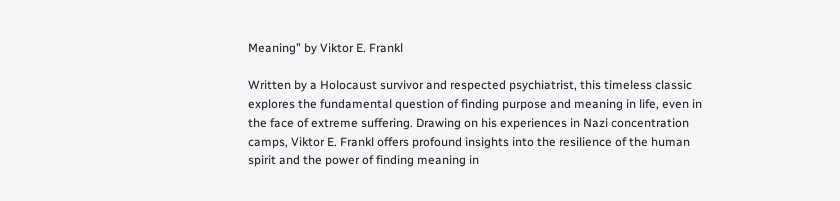Meaning” by Viktor E. Frankl

Written by a Holocaust survivor and respected psychiatrist, this timeless classic explores the fundamental question of finding purpose and meaning in life, even in the face of extreme suffering. Drawing on his experiences in Nazi concentration camps, Viktor E. Frankl offers profound insights into the resilience of the human spirit and the power of finding meaning in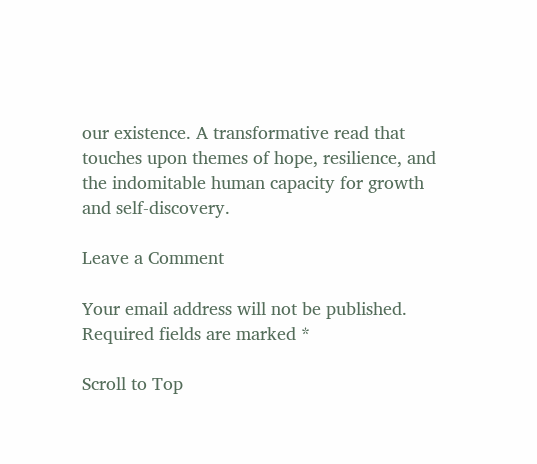our existence. A transformative read that touches upon themes of hope, resilience, and the indomitable human capacity for growth and self-discovery.

Leave a Comment

Your email address will not be published. Required fields are marked *

Scroll to Top